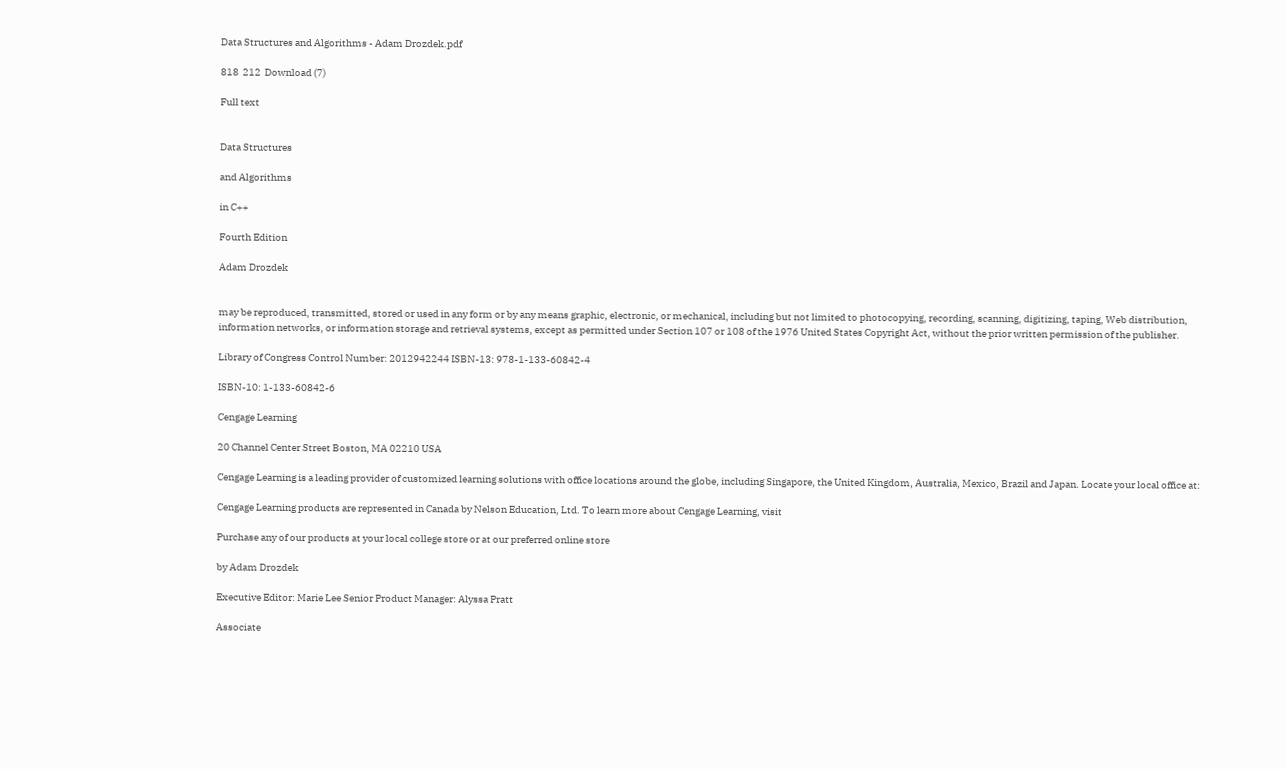Data Structures and Algorithms - Adam Drozdek.pdf

818  212  Download (7)

Full text


Data Structures

and Algorithms

in C++

Fourth Edition

Adam Drozdek


may be reproduced, transmitted, stored or used in any form or by any means graphic, electronic, or mechanical, including but not limited to photocopying, recording, scanning, digitizing, taping, Web distribution, information networks, or information storage and retrieval systems, except as permitted under Section 107 or 108 of the 1976 United States Copyright Act, without the prior written permission of the publisher.

Library of Congress Control Number: 2012942244 ISBN-13: 978-1-133-60842-4

ISBN-10: 1-133-60842-6

Cengage Learning

20 Channel Center Street Boston, MA 02210 USA

Cengage Learning is a leading provider of customized learning solutions with office locations around the globe, including Singapore, the United Kingdom, Australia, Mexico, Brazil and Japan. Locate your local office at:

Cengage Learning products are represented in Canada by Nelson Education, Ltd. To learn more about Cengage Learning, visit

Purchase any of our products at your local college store or at our preferred online store

by Adam Drozdek

Executive Editor: Marie Lee Senior Product Manager: Alyssa Pratt

Associate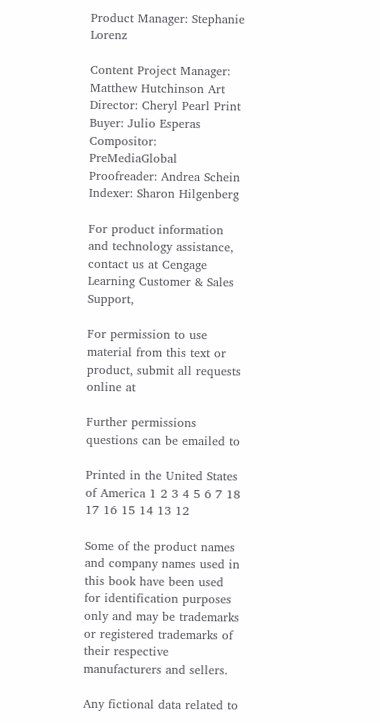Product Manager: Stephanie Lorenz

Content Project Manager: Matthew Hutchinson Art Director: Cheryl Pearl Print Buyer: Julio Esperas Compositor: PreMediaGlobal Proofreader: Andrea Schein Indexer: Sharon Hilgenberg

For product information and technology assistance, contact us at Cengage Learning Customer & Sales Support,

For permission to use material from this text or product, submit all requests online at

Further permissions questions can be emailed to

Printed in the United States of America 1 2 3 4 5 6 7 18 17 16 15 14 13 12

Some of the product names and company names used in this book have been used for identification purposes only and may be trademarks or registered trademarks of their respective manufacturers and sellers.

Any fictional data related to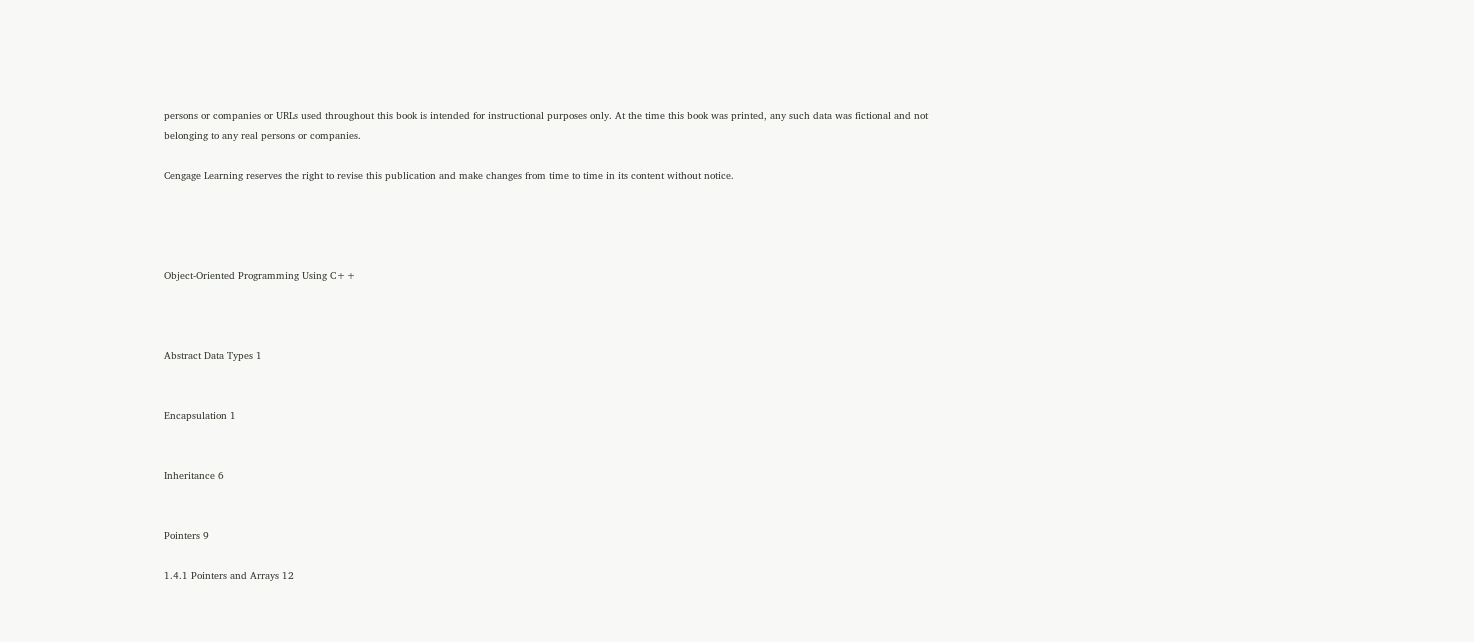persons or companies or URLs used throughout this book is intended for instructional purposes only. At the time this book was printed, any such data was fictional and not belonging to any real persons or companies.

Cengage Learning reserves the right to revise this publication and make changes from time to time in its content without notice.




Object-Oriented Programming Using C++



Abstract Data Types 1


Encapsulation 1


Inheritance 6


Pointers 9

1.4.1 Pointers and Arrays 12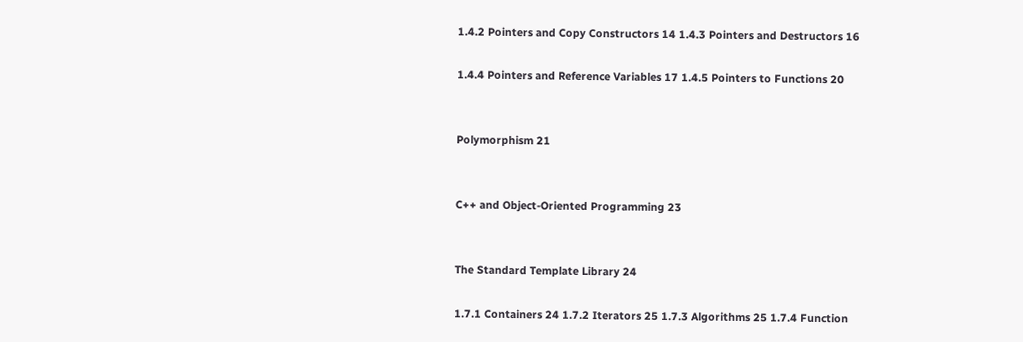1.4.2 Pointers and Copy Constructors 14 1.4.3 Pointers and Destructors 16

1.4.4 Pointers and Reference Variables 17 1.4.5 Pointers to Functions 20


Polymorphism 21


C++ and Object-Oriented Programming 23


The Standard Template Library 24

1.7.1 Containers 24 1.7.2 Iterators 25 1.7.3 Algorithms 25 1.7.4 Function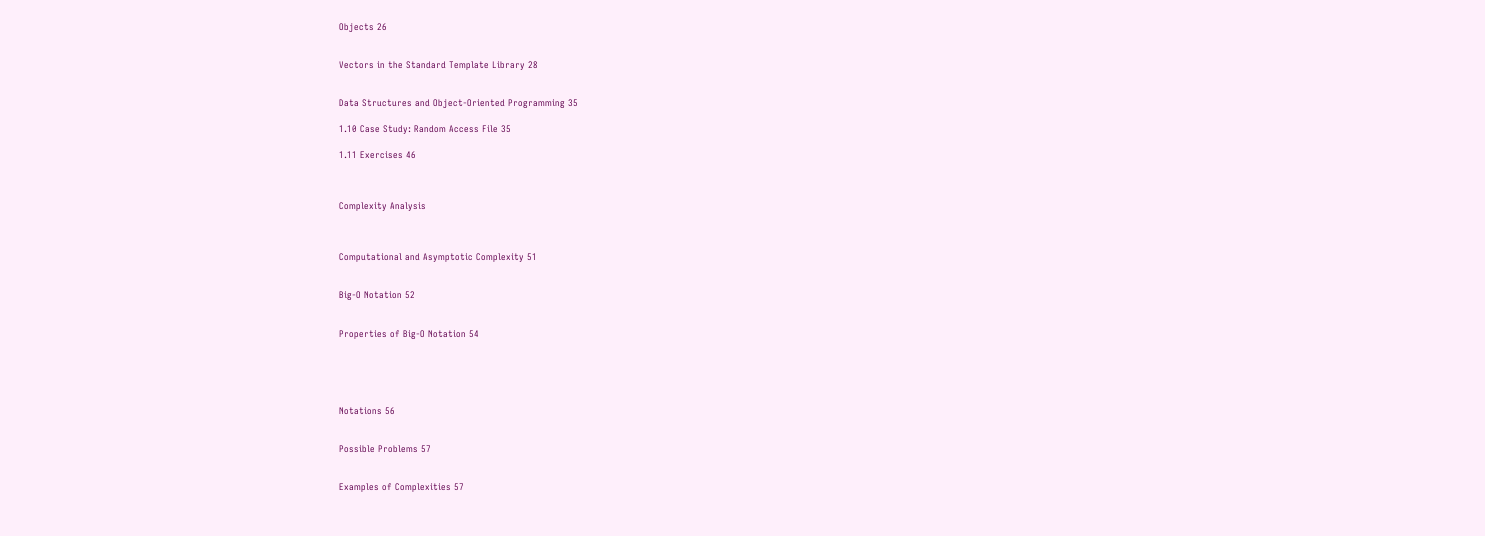Objects 26


Vectors in the Standard Template Library 28


Data Structures and Object-Oriented Programming 35

1.10 Case Study: Random Access File 35

1.11 Exercises 46



Complexity Analysis



Computational and Asymptotic Complexity 51


Big-O Notation 52


Properties of Big-O Notation 54





Notations 56


Possible Problems 57


Examples of Complexities 57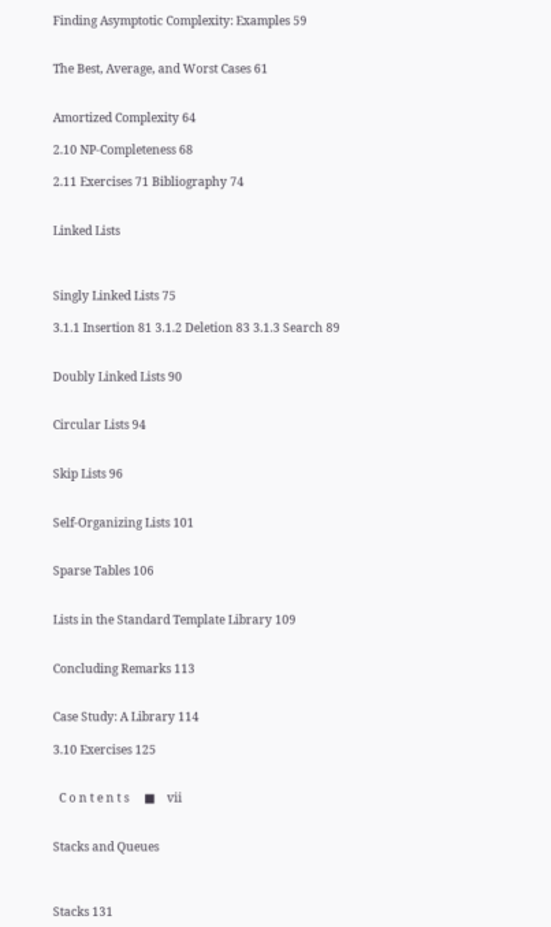Finding Asymptotic Complexity: Examples 59


The Best, Average, and Worst Cases 61


Amortized Complexity 64

2.10 NP-Completeness 68

2.11 Exercises 71 Bibliography 74


Linked Lists



Singly Linked Lists 75

3.1.1 Insertion 81 3.1.2 Deletion 83 3.1.3 Search 89


Doubly Linked Lists 90


Circular Lists 94


Skip Lists 96


Self-Organizing Lists 101


Sparse Tables 106


Lists in the Standard Template Library 109


Concluding Remarks 113


Case Study: A Library 114

3.10 Exercises 125


  C o n t e n t s     ■    vii


Stacks and Queues



Stacks 131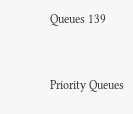Queues 139


Priority Queues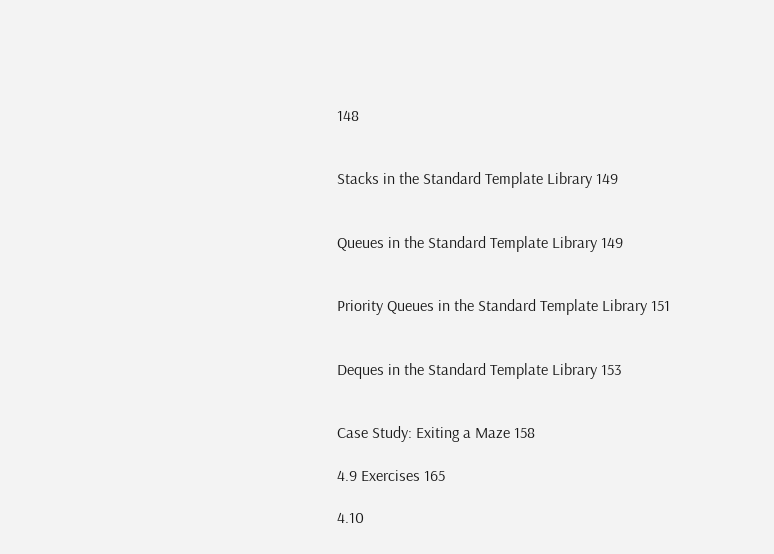148


Stacks in the Standard Template Library 149


Queues in the Standard Template Library 149


Priority Queues in the Standard Template Library 151


Deques in the Standard Template Library 153


Case Study: Exiting a Maze 158

4.9 Exercises 165

4.10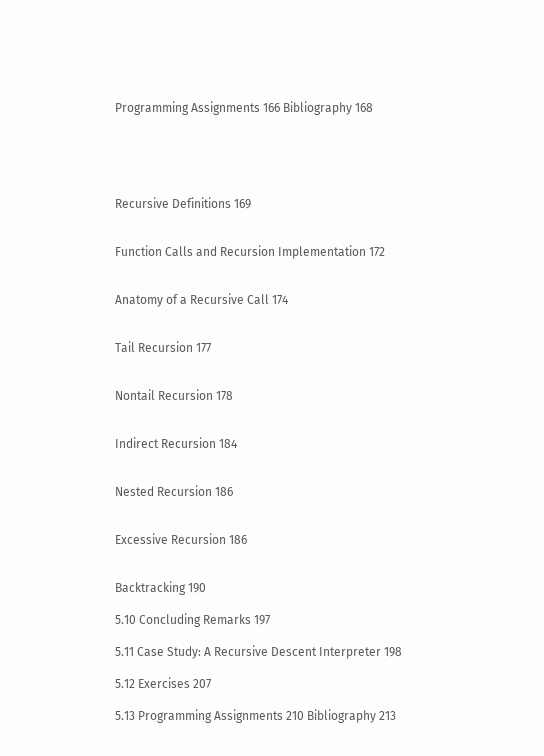Programming Assignments 166 Bibliography 168





Recursive Definitions 169


Function Calls and Recursion Implementation 172


Anatomy of a Recursive Call 174


Tail Recursion 177


Nontail Recursion 178


Indirect Recursion 184


Nested Recursion 186


Excessive Recursion 186


Backtracking 190

5.10 Concluding Remarks 197

5.11 Case Study: A Recursive Descent Interpreter 198

5.12 Exercises 207

5.13 Programming Assignments 210 Bibliography 213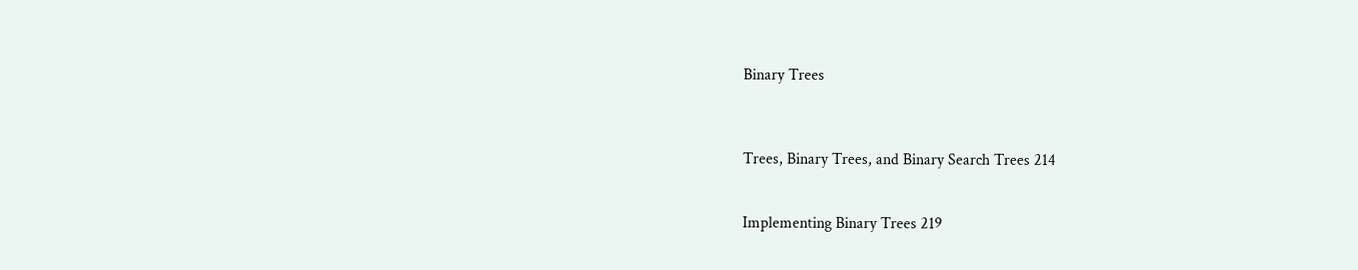Binary Trees



Trees, Binary Trees, and Binary Search Trees 214


Implementing Binary Trees 219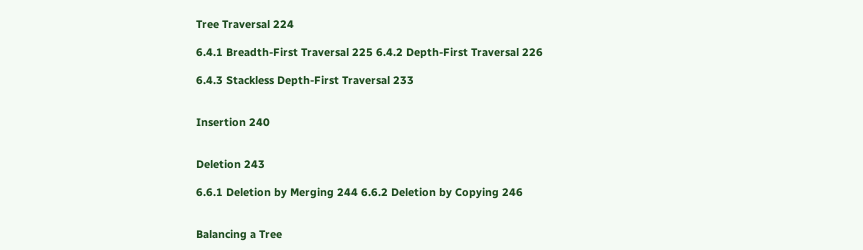Tree Traversal 224

6.4.1 Breadth-First Traversal 225 6.4.2 Depth-First Traversal 226

6.4.3 Stackless Depth-First Traversal 233


Insertion 240


Deletion 243

6.6.1 Deletion by Merging 244 6.6.2 Deletion by Copying 246


Balancing a Tree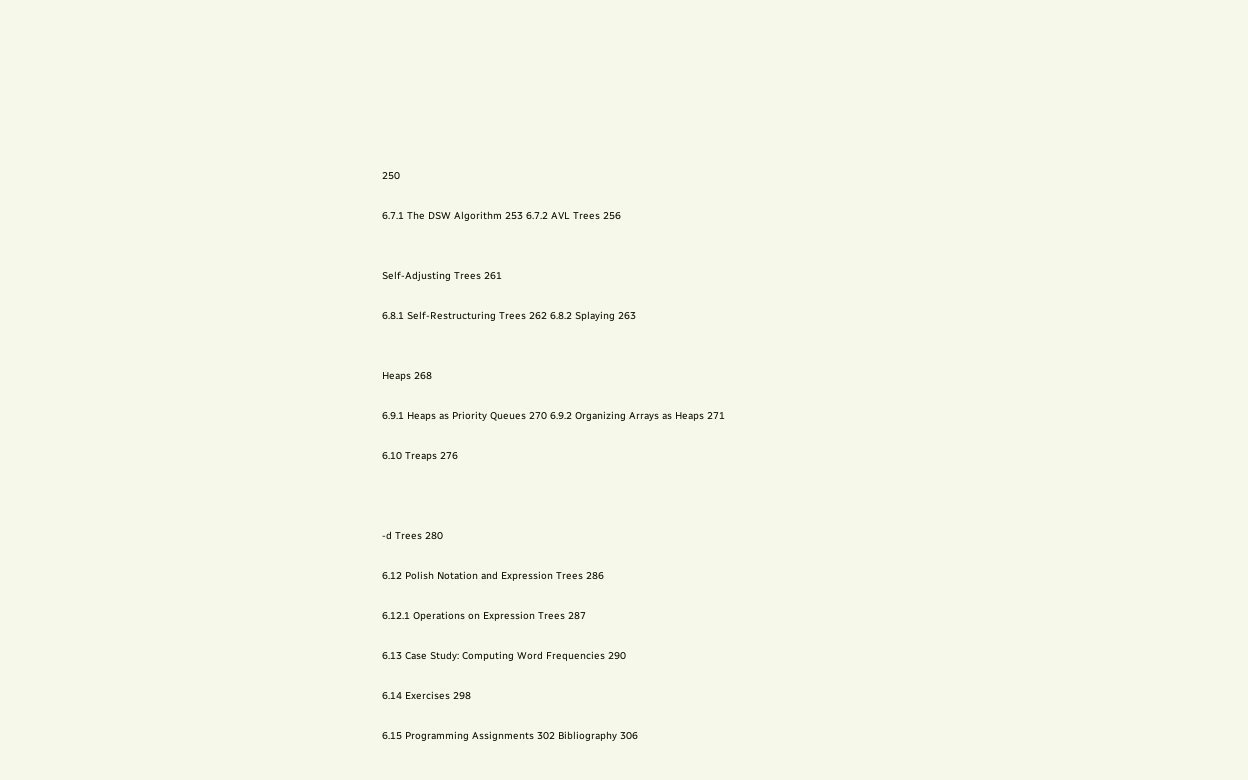250

6.7.1 The DSW Algorithm 253 6.7.2 AVL Trees 256


Self-Adjusting Trees 261

6.8.1 Self-Restructuring Trees 262 6.8.2 Splaying 263


Heaps 268

6.9.1 Heaps as Priority Queues 270 6.9.2 Organizing Arrays as Heaps 271

6.10 Treaps 276



-d Trees 280

6.12 Polish Notation and Expression Trees 286

6.12.1 Operations on Expression Trees 287

6.13 Case Study: Computing Word Frequencies 290

6.14 Exercises 298

6.15 Programming Assignments 302 Bibliography 306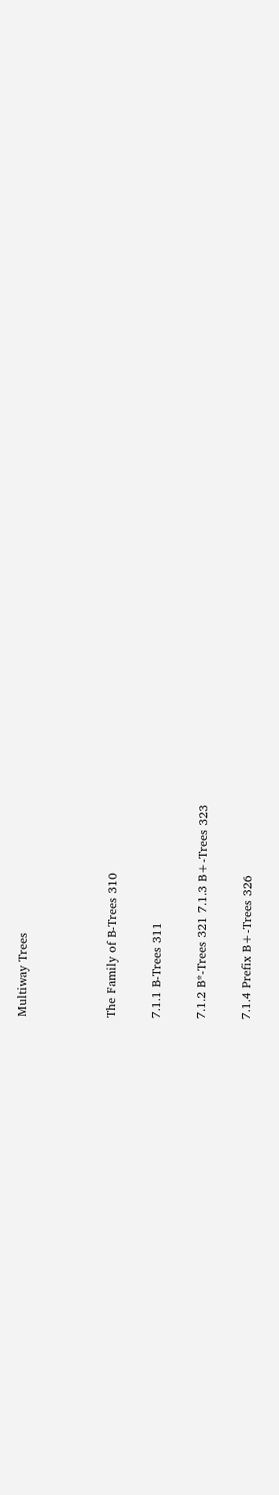Multiway Trees



The Family of B-Trees 310

7.1.1 B-Trees 311

7.1.2 B*-Trees 321 7.1.3 B+-Trees 323

7.1.4 Prefix B+-Trees 326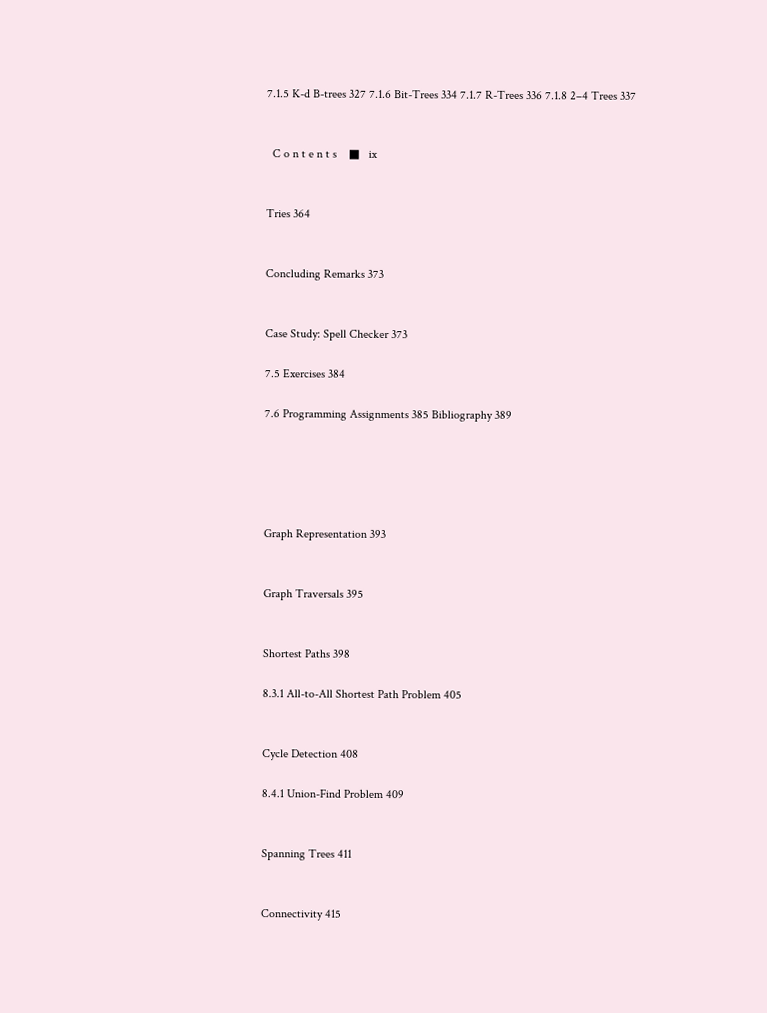7.1.5 K-d B-trees 327 7.1.6 Bit-Trees 334 7.1.7 R-Trees 336 7.1.8 2–4 Trees 337


  C o n t e n t s    ■   ix


Tries 364


Concluding Remarks 373


Case Study: Spell Checker 373

7.5 Exercises 384

7.6 Programming Assignments 385 Bibliography 389





Graph Representation 393


Graph Traversals 395


Shortest Paths 398

8.3.1 All-to-All Shortest Path Problem 405


Cycle Detection 408

8.4.1 Union-Find Problem 409


Spanning Trees 411


Connectivity 415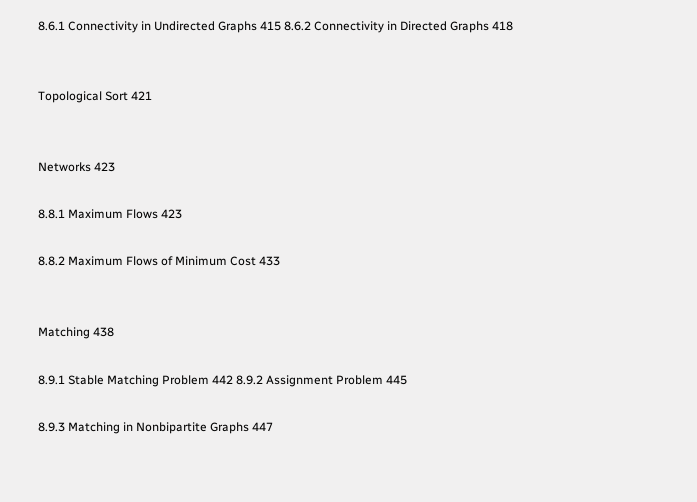8.6.1 Connectivity in Undirected Graphs 415 8.6.2 Connectivity in Directed Graphs 418


Topological Sort 421


Networks 423

8.8.1 Maximum Flows 423

8.8.2 Maximum Flows of Minimum Cost 433


Matching 438

8.9.1 Stable Matching Problem 442 8.9.2 Assignment Problem 445

8.9.3 Matching in Nonbipartite Graphs 447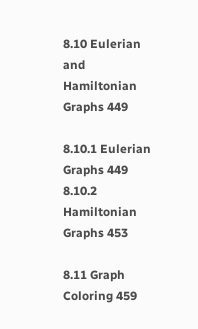8.10 Eulerian and Hamiltonian Graphs 449

8.10.1 Eulerian Graphs 449 8.10.2 Hamiltonian Graphs 453

8.11 Graph Coloring 459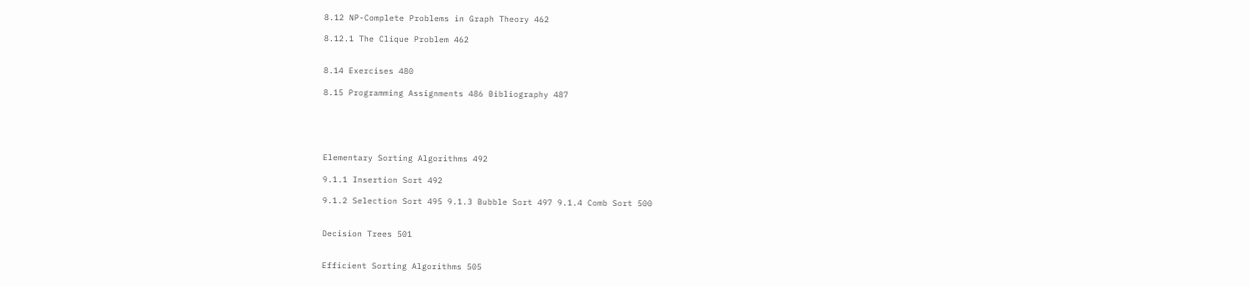8.12 NP-Complete Problems in Graph Theory 462

8.12.1 The Clique Problem 462


8.14 Exercises 480

8.15 Programming Assignments 486 Bibliography 487





Elementary Sorting Algorithms 492

9.1.1 Insertion Sort 492

9.1.2 Selection Sort 495 9.1.3 Bubble Sort 497 9.1.4 Comb Sort 500


Decision Trees 501


Efficient Sorting Algorithms 505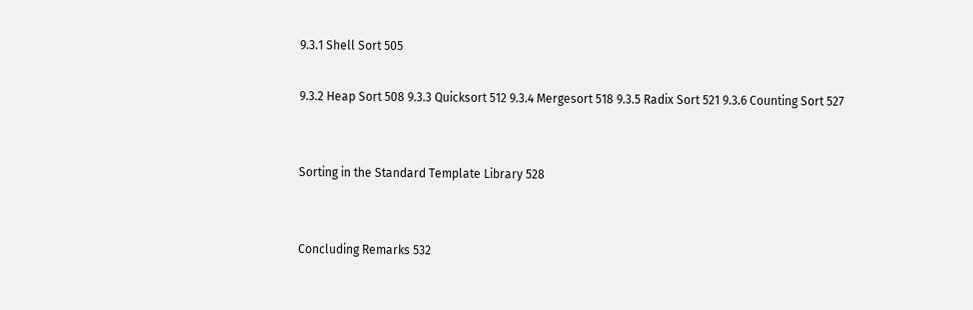9.3.1 Shell Sort 505

9.3.2 Heap Sort 508 9.3.3 Quicksort 512 9.3.4 Mergesort 518 9.3.5 Radix Sort 521 9.3.6 Counting Sort 527


Sorting in the Standard Template Library 528


Concluding Remarks 532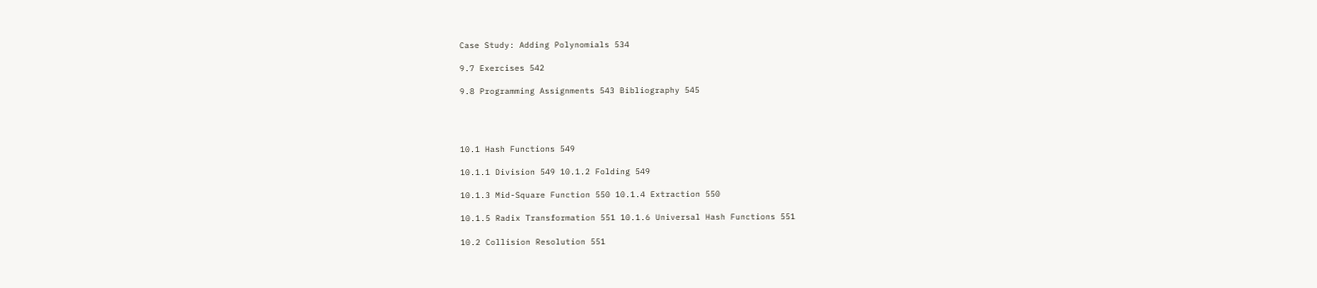Case Study: Adding Polynomials 534

9.7 Exercises 542

9.8 Programming Assignments 543 Bibliography 545




10.1 Hash Functions 549

10.1.1 Division 549 10.1.2 Folding 549

10.1.3 Mid-Square Function 550 10.1.4 Extraction 550

10.1.5 Radix Transformation 551 10.1.6 Universal Hash Functions 551

10.2 Collision Resolution 551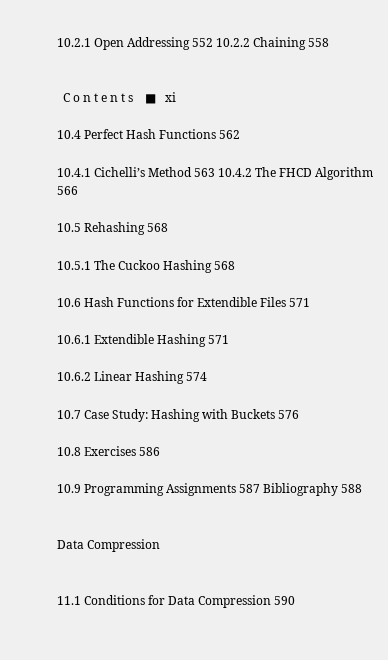10.2.1 Open Addressing 552 10.2.2 Chaining 558


  C o n t e n t s    ■   xi

10.4 Perfect Hash Functions 562

10.4.1 Cichelli’s Method 563 10.4.2 The FHCD Algorithm 566

10.5 Rehashing 568

10.5.1 The Cuckoo Hashing 568

10.6 Hash Functions for Extendible Files 571

10.6.1 Extendible Hashing 571

10.6.2 Linear Hashing 574

10.7 Case Study: Hashing with Buckets 576

10.8 Exercises 586

10.9 Programming Assignments 587 Bibliography 588


Data Compression


11.1 Conditions for Data Compression 590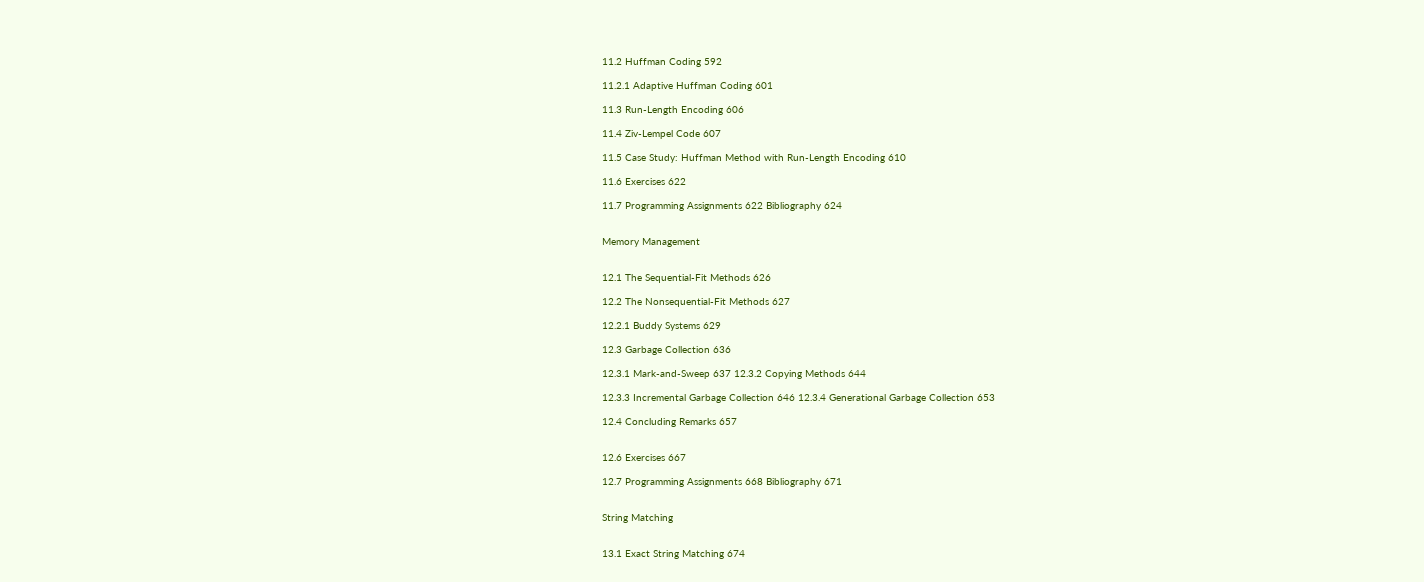11.2 Huffman Coding 592

11.2.1 Adaptive Huffman Coding 601

11.3 Run-Length Encoding 606

11.4 Ziv-Lempel Code 607

11.5 Case Study: Huffman Method with Run-Length Encoding 610

11.6 Exercises 622

11.7 Programming Assignments 622 Bibliography 624


Memory Management


12.1 The Sequential-Fit Methods 626

12.2 The Nonsequential-Fit Methods 627

12.2.1 Buddy Systems 629

12.3 Garbage Collection 636

12.3.1 Mark-and-Sweep 637 12.3.2 Copying Methods 644

12.3.3 Incremental Garbage Collection 646 12.3.4 Generational Garbage Collection 653

12.4 Concluding Remarks 657


12.6 Exercises 667

12.7 Programming Assignments 668 Bibliography 671


String Matching


13.1 Exact String Matching 674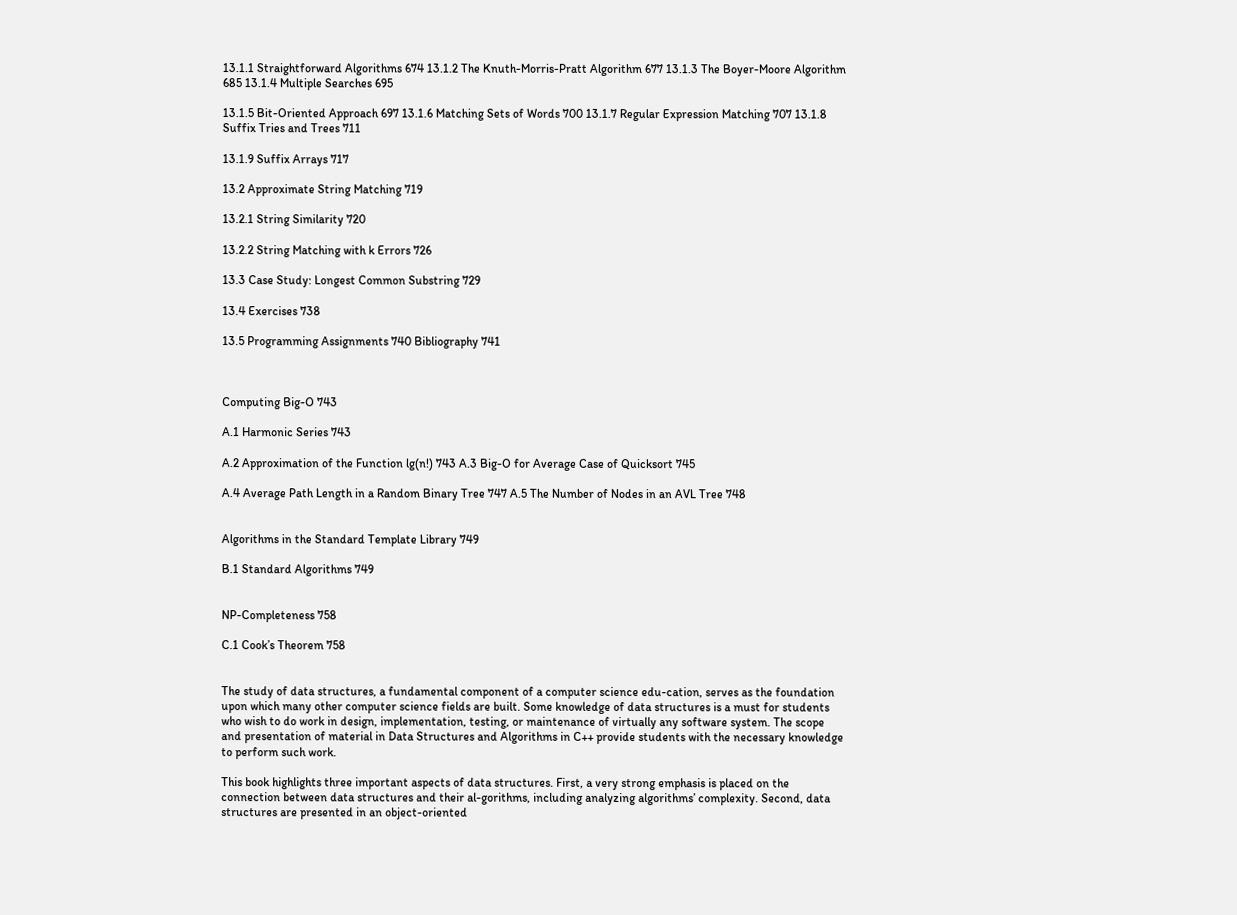13.1.1 Straightforward Algorithms 674 13.1.2 The Knuth-Morris-Pratt Algorithm 677 13.1.3 The Boyer-Moore Algorithm 685 13.1.4 Multiple Searches 695

13.1.5 Bit-Oriented Approach 697 13.1.6 Matching Sets of Words 700 13.1.7 Regular Expression Matching 707 13.1.8 Suffix Tries and Trees 711

13.1.9 Suffix Arrays 717

13.2 Approximate String Matching 719

13.2.1 String Similarity 720

13.2.2 String Matching with k Errors 726

13.3 Case Study: Longest Common Substring 729

13.4 Exercises 738

13.5 Programming Assignments 740 Bibliography 741



Computing Big-O 743

A.1 Harmonic Series 743

A.2 Approximation of the Function lg(n!) 743 A.3 Big-O for Average Case of Quicksort 745

A.4 Average Path Length in a Random Binary Tree 747 A.5 The Number of Nodes in an AVL Tree 748


Algorithms in the Standard Template Library 749

B.1 Standard Algorithms 749


NP-Completeness 758

C.1 Cook’s Theorem 758


The study of data structures, a fundamental component of a computer science edu-cation, serves as the foundation upon which many other computer science fields are built. Some knowledge of data structures is a must for students who wish to do work in design, implementation, testing, or maintenance of virtually any software system. The scope and presentation of material in Data Structures and Algorithms in C++ provide students with the necessary knowledge to perform such work.

This book highlights three important aspects of data structures. First, a very strong emphasis is placed on the connection between data structures and their al-gorithms, including analyzing algorithms’ complexity. Second, data structures are presented in an object-oriented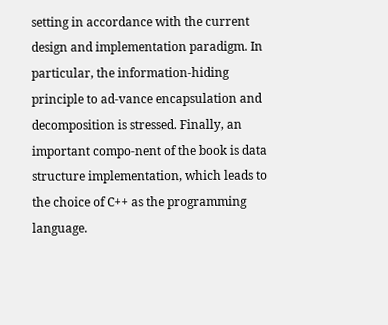setting in accordance with the current design and implementation paradigm. In particular, the information-hiding principle to ad-vance encapsulation and decomposition is stressed. Finally, an important compo-nent of the book is data structure implementation, which leads to the choice of C++ as the programming language.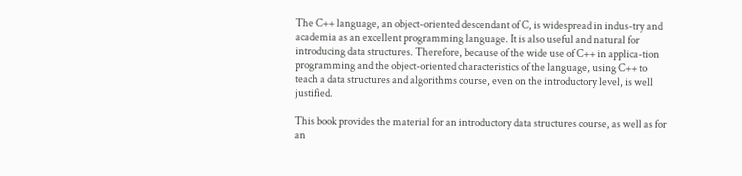The C++ language, an object-oriented descendant of C, is widespread in indus-try and academia as an excellent programming language. It is also useful and natural for introducing data structures. Therefore, because of the wide use of C++ in applica-tion programming and the object-oriented characteristics of the language, using C++ to teach a data structures and algorithms course, even on the introductory level, is well justified.

This book provides the material for an introductory data structures course, as well as for an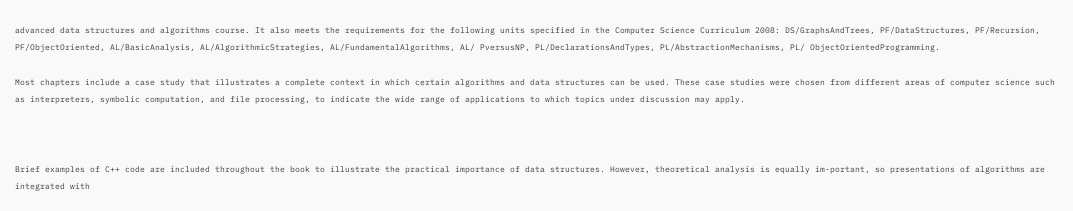advanced data structures and algorithms course. It also meets the requirements for the following units specified in the Computer Science Curriculum 2008: DS/GraphsAndTrees, PF/DataStructures, PF/Recursion, PF/ObjectOriented, AL/BasicAnalysis, AL/AlgorithmicStrategies, AL/FundamentalAlgorithms, AL/ PversusNP, PL/DeclarationsAndTypes, PL/AbstractionMechanisms, PL/ ObjectOrientedProgramming.

Most chapters include a case study that illustrates a complete context in which certain algorithms and data structures can be used. These case studies were chosen from different areas of computer science such as interpreters, symbolic computation, and file processing, to indicate the wide range of applications to which topics under discussion may apply.



Brief examples of C++ code are included throughout the book to illustrate the practical importance of data structures. However, theoretical analysis is equally im-portant, so presentations of algorithms are integrated with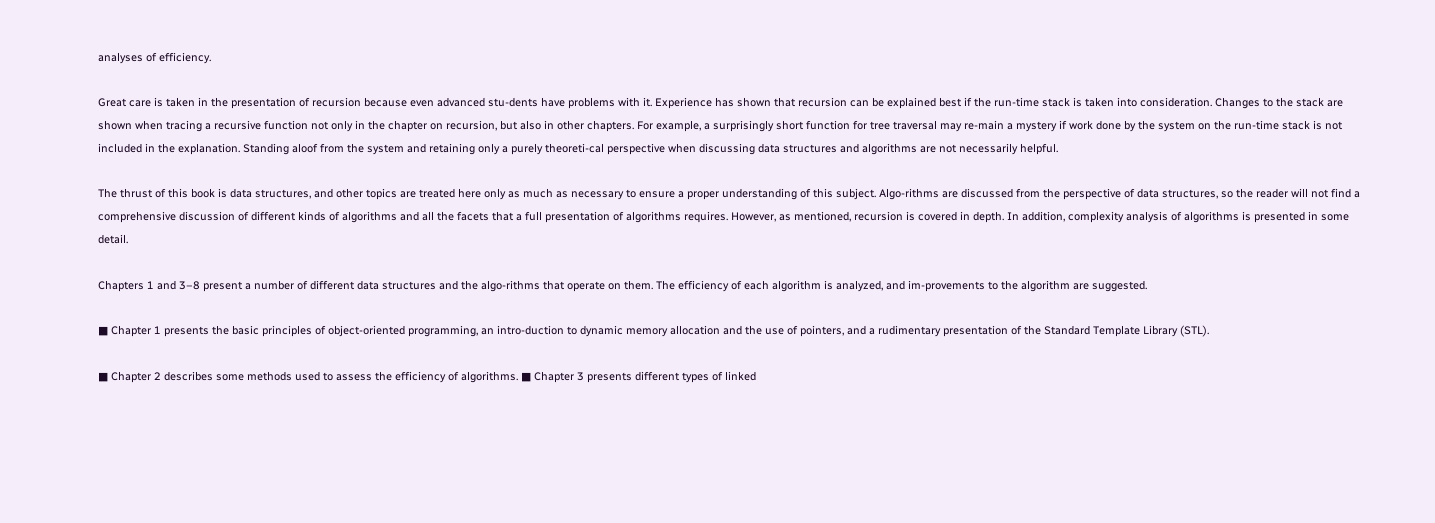analyses of efficiency.

Great care is taken in the presentation of recursion because even advanced stu-dents have problems with it. Experience has shown that recursion can be explained best if the run-time stack is taken into consideration. Changes to the stack are shown when tracing a recursive function not only in the chapter on recursion, but also in other chapters. For example, a surprisingly short function for tree traversal may re-main a mystery if work done by the system on the run-time stack is not included in the explanation. Standing aloof from the system and retaining only a purely theoreti-cal perspective when discussing data structures and algorithms are not necessarily helpful.

The thrust of this book is data structures, and other topics are treated here only as much as necessary to ensure a proper understanding of this subject. Algo-rithms are discussed from the perspective of data structures, so the reader will not find a comprehensive discussion of different kinds of algorithms and all the facets that a full presentation of algorithms requires. However, as mentioned, recursion is covered in depth. In addition, complexity analysis of algorithms is presented in some detail.

Chapters 1 and 3–8 present a number of different data structures and the algo-rithms that operate on them. The efficiency of each algorithm is analyzed, and im-provements to the algorithm are suggested.

■ Chapter 1 presents the basic principles of object-oriented programming, an intro-duction to dynamic memory allocation and the use of pointers, and a rudimentary presentation of the Standard Template Library (STL).

■ Chapter 2 describes some methods used to assess the efficiency of algorithms. ■ Chapter 3 presents different types of linked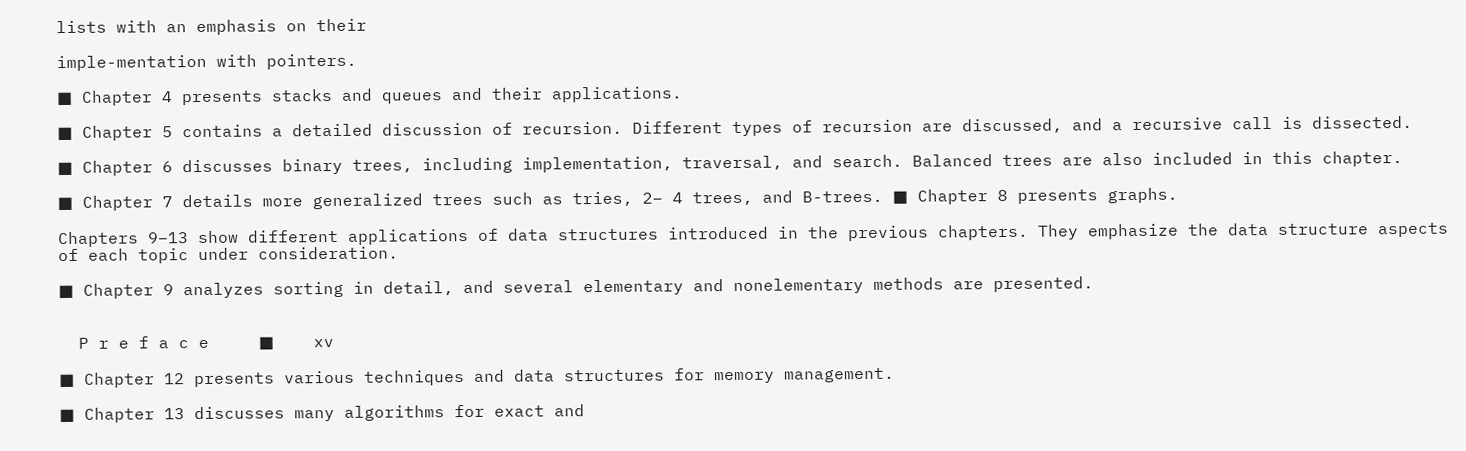lists with an emphasis on their

imple-mentation with pointers.

■ Chapter 4 presents stacks and queues and their applications.

■ Chapter 5 contains a detailed discussion of recursion. Different types of recursion are discussed, and a recursive call is dissected.

■ Chapter 6 discusses binary trees, including implementation, traversal, and search. Balanced trees are also included in this chapter.

■ Chapter 7 details more generalized trees such as tries, 2– 4 trees, and B-trees. ■ Chapter 8 presents graphs.

Chapters 9–13 show different applications of data structures introduced in the previous chapters. They emphasize the data structure aspects of each topic under consideration.

■ Chapter 9 analyzes sorting in detail, and several elementary and nonelementary methods are presented.


  P r e f a c e     ■    xv

■ Chapter 12 presents various techniques and data structures for memory management.

■ Chapter 13 discusses many algorithms for exact and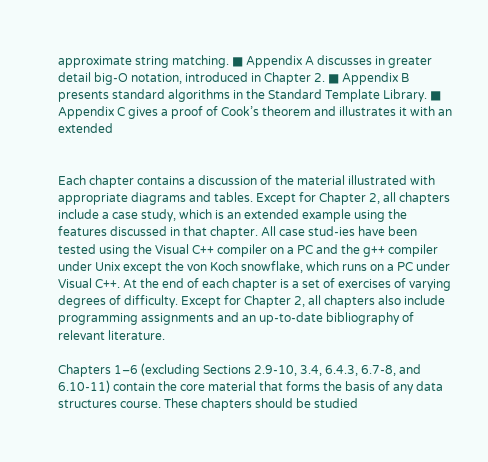approximate string matching. ■ Appendix A discusses in greater detail big-O notation, introduced in Chapter 2. ■ Appendix B presents standard algorithms in the Standard Template Library. ■ Appendix C gives a proof of Cook’s theorem and illustrates it with an extended


Each chapter contains a discussion of the material illustrated with appropriate diagrams and tables. Except for Chapter 2, all chapters include a case study, which is an extended example using the features discussed in that chapter. All case stud-ies have been tested using the Visual C++ compiler on a PC and the g++ compiler under Unix except the von Koch snowflake, which runs on a PC under Visual C++. At the end of each chapter is a set of exercises of varying degrees of difficulty. Except for Chapter 2, all chapters also include programming assignments and an up-to-date bibliography of relevant literature.

Chapters 1–6 (excluding Sections 2.9-10, 3.4, 6.4.3, 6.7-8, and 6.10-11) contain the core material that forms the basis of any data structures course. These chapters should be studied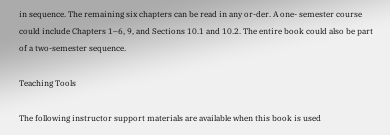in sequence. The remaining six chapters can be read in any or-der. A one- semester course could include Chapters 1–6, 9, and Sections 10.1 and 10.2. The entire book could also be part of a two-semester sequence.

Teaching Tools

The following instructor support materials are available when this book is used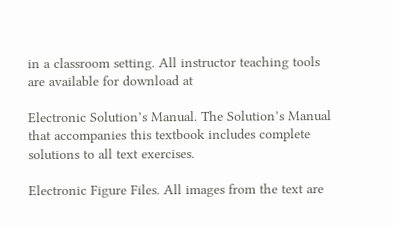in a classroom setting. All instructor teaching tools are available for download at

Electronic Solution’s Manual. The Solution’s Manual that accompanies this textbook includes complete solutions to all text exercises.

Electronic Figure Files. All images from the text are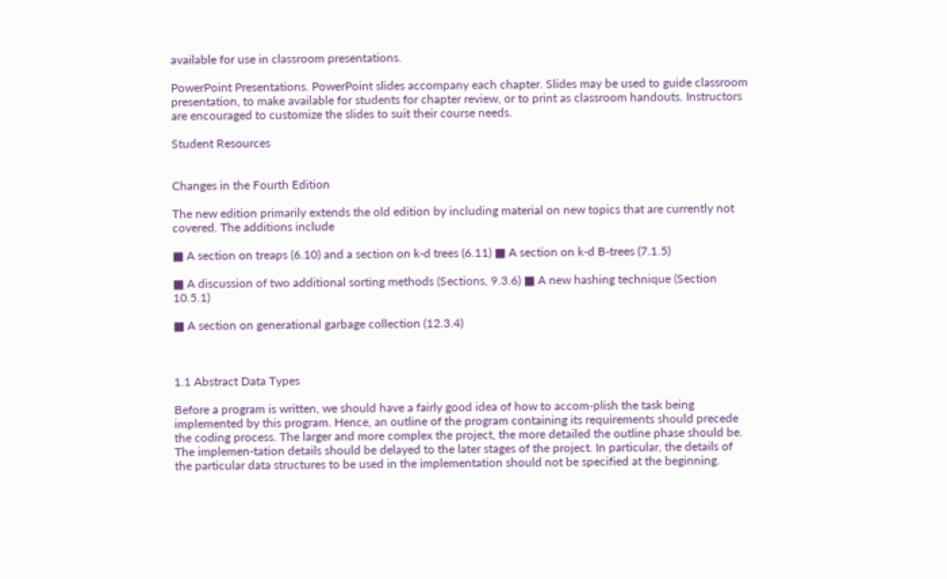available for use in classroom presentations.

PowerPoint Presentations. PowerPoint slides accompany each chapter. Slides may be used to guide classroom presentation, to make available for students for chapter review, or to print as classroom handouts. Instructors are encouraged to customize the slides to suit their course needs.

Student Resources


Changes in the Fourth Edition

The new edition primarily extends the old edition by including material on new topics that are currently not covered. The additions include

■ A section on treaps (6.10) and a section on k-d trees (6.11) ■ A section on k-d B-trees (7.1.5)

■ A discussion of two additional sorting methods (Sections, 9.3.6) ■ A new hashing technique (Section 10.5.1)

■ A section on generational garbage collection (12.3.4)



1.1 Abstract Data Types

Before a program is written, we should have a fairly good idea of how to accom-plish the task being implemented by this program. Hence, an outline of the program containing its requirements should precede the coding process. The larger and more complex the project, the more detailed the outline phase should be. The implemen-tation details should be delayed to the later stages of the project. In particular, the details of the particular data structures to be used in the implementation should not be specified at the beginning.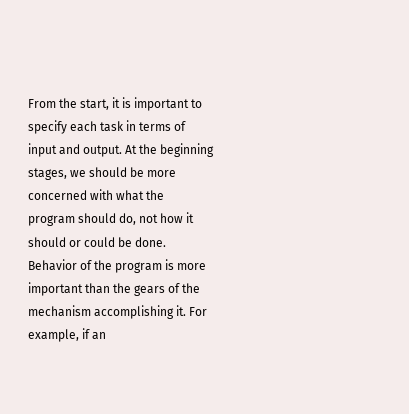From the start, it is important to specify each task in terms of input and output. At the beginning stages, we should be more concerned with what the program should do, not how it should or could be done. Behavior of the program is more important than the gears of the mechanism accomplishing it. For example, if an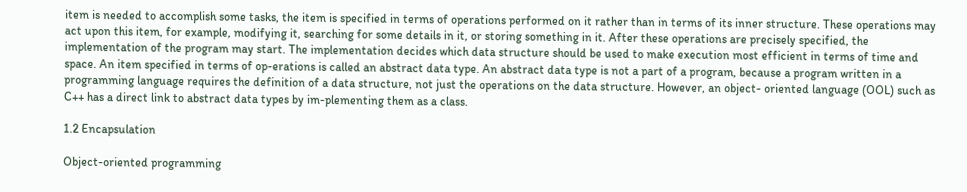item is needed to accomplish some tasks, the item is specified in terms of operations performed on it rather than in terms of its inner structure. These operations may act upon this item, for example, modifying it, searching for some details in it, or storing something in it. After these operations are precisely specified, the implementation of the program may start. The implementation decides which data structure should be used to make execution most efficient in terms of time and space. An item specified in terms of op-erations is called an abstract data type. An abstract data type is not a part of a program, because a program written in a programming language requires the definition of a data structure, not just the operations on the data structure. However, an object- oriented language (OOL) such as C++ has a direct link to abstract data types by im-plementing them as a class.

1.2 Encapsulation

Object-oriented programming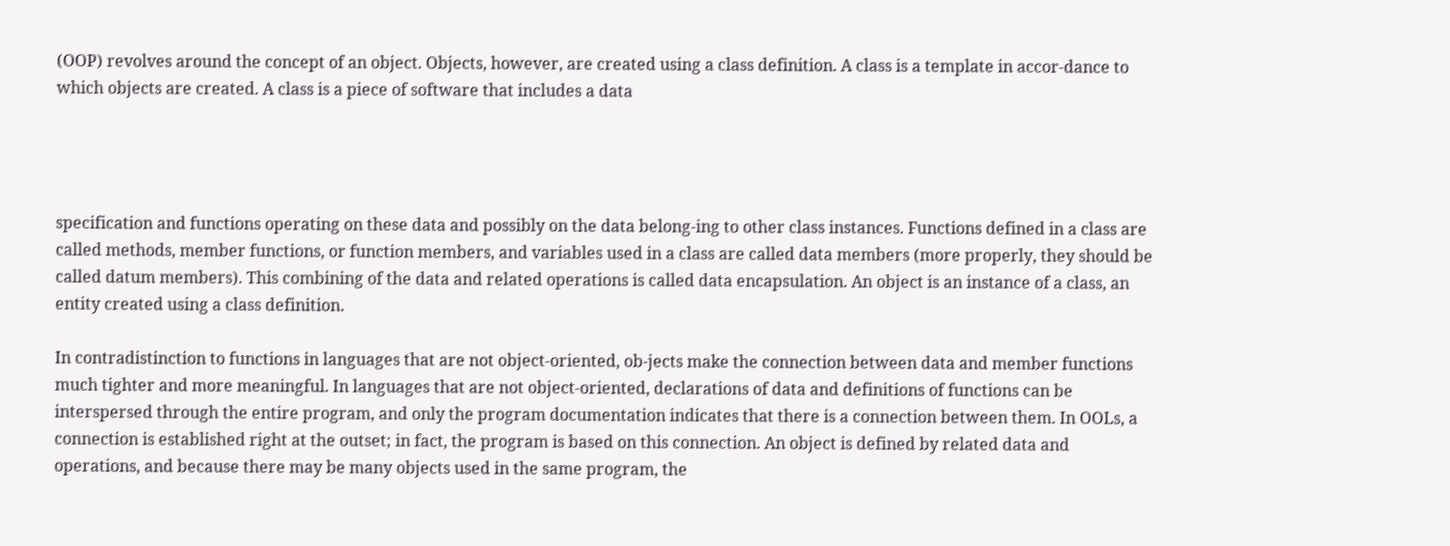(OOP) revolves around the concept of an object. Objects, however, are created using a class definition. A class is a template in accor-dance to which objects are created. A class is a piece of software that includes a data




specification and functions operating on these data and possibly on the data belong-ing to other class instances. Functions defined in a class are called methods, member functions, or function members, and variables used in a class are called data members (more properly, they should be called datum members). This combining of the data and related operations is called data encapsulation. An object is an instance of a class, an entity created using a class definition.

In contradistinction to functions in languages that are not object-oriented, ob-jects make the connection between data and member functions much tighter and more meaningful. In languages that are not object-oriented, declarations of data and definitions of functions can be interspersed through the entire program, and only the program documentation indicates that there is a connection between them. In OOLs, a connection is established right at the outset; in fact, the program is based on this connection. An object is defined by related data and operations, and because there may be many objects used in the same program, the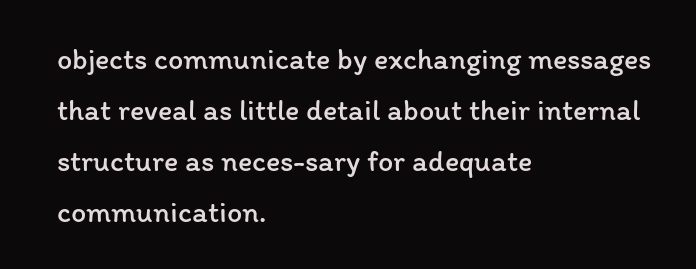objects communicate by exchanging messages that reveal as little detail about their internal structure as neces-sary for adequate communication.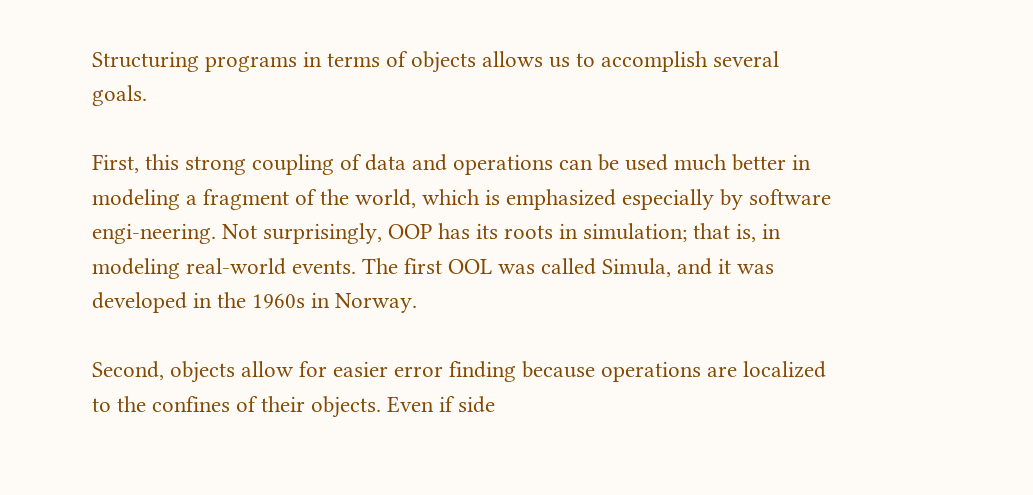Structuring programs in terms of objects allows us to accomplish several goals.

First, this strong coupling of data and operations can be used much better in modeling a fragment of the world, which is emphasized especially by software engi-neering. Not surprisingly, OOP has its roots in simulation; that is, in modeling real-world events. The first OOL was called Simula, and it was developed in the 1960s in Norway.

Second, objects allow for easier error finding because operations are localized to the confines of their objects. Even if side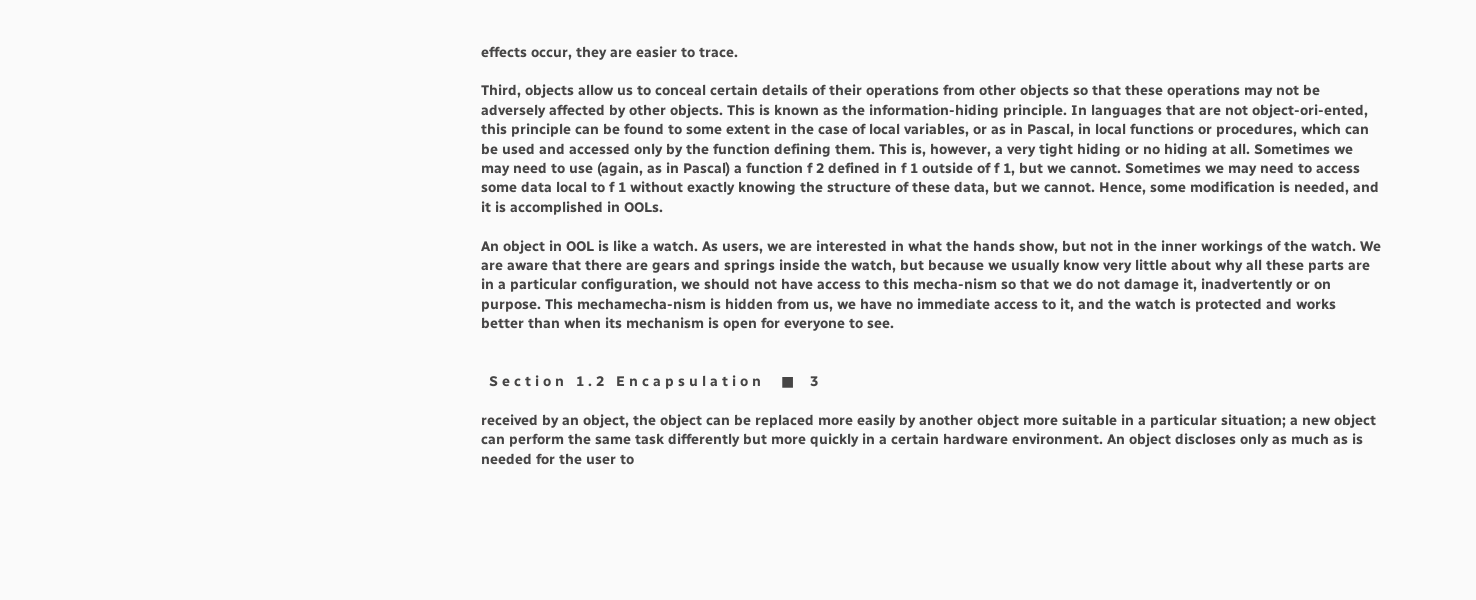effects occur, they are easier to trace.

Third, objects allow us to conceal certain details of their operations from other objects so that these operations may not be adversely affected by other objects. This is known as the information-hiding principle. In languages that are not object-ori-ented, this principle can be found to some extent in the case of local variables, or as in Pascal, in local functions or procedures, which can be used and accessed only by the function defining them. This is, however, a very tight hiding or no hiding at all. Sometimes we may need to use (again, as in Pascal) a function f 2 defined in f 1 outside of f 1, but we cannot. Sometimes we may need to access some data local to f 1 without exactly knowing the structure of these data, but we cannot. Hence, some modification is needed, and it is accomplished in OOLs.

An object in OOL is like a watch. As users, we are interested in what the hands show, but not in the inner workings of the watch. We are aware that there are gears and springs inside the watch, but because we usually know very little about why all these parts are in a particular configuration, we should not have access to this mecha-nism so that we do not damage it, inadvertently or on purpose. This mechamecha-nism is hidden from us, we have no immediate access to it, and the watch is protected and works better than when its mechanism is open for everyone to see.


  S e c t i o n   1 . 2   E n c a p s u l a t i o n     ■    3

received by an object, the object can be replaced more easily by another object more suitable in a particular situation; a new object can perform the same task differently but more quickly in a certain hardware environment. An object discloses only as much as is needed for the user to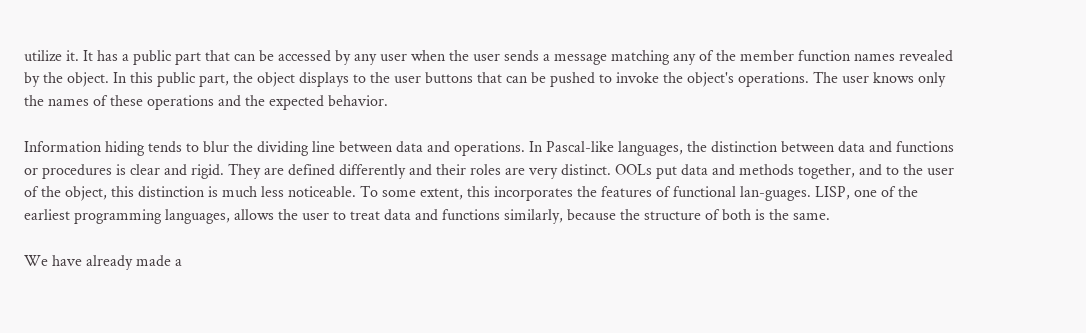utilize it. It has a public part that can be accessed by any user when the user sends a message matching any of the member function names revealed by the object. In this public part, the object displays to the user buttons that can be pushed to invoke the object's operations. The user knows only the names of these operations and the expected behavior.

Information hiding tends to blur the dividing line between data and operations. In Pascal-like languages, the distinction between data and functions or procedures is clear and rigid. They are defined differently and their roles are very distinct. OOLs put data and methods together, and to the user of the object, this distinction is much less noticeable. To some extent, this incorporates the features of functional lan-guages. LISP, one of the earliest programming languages, allows the user to treat data and functions similarly, because the structure of both is the same.

We have already made a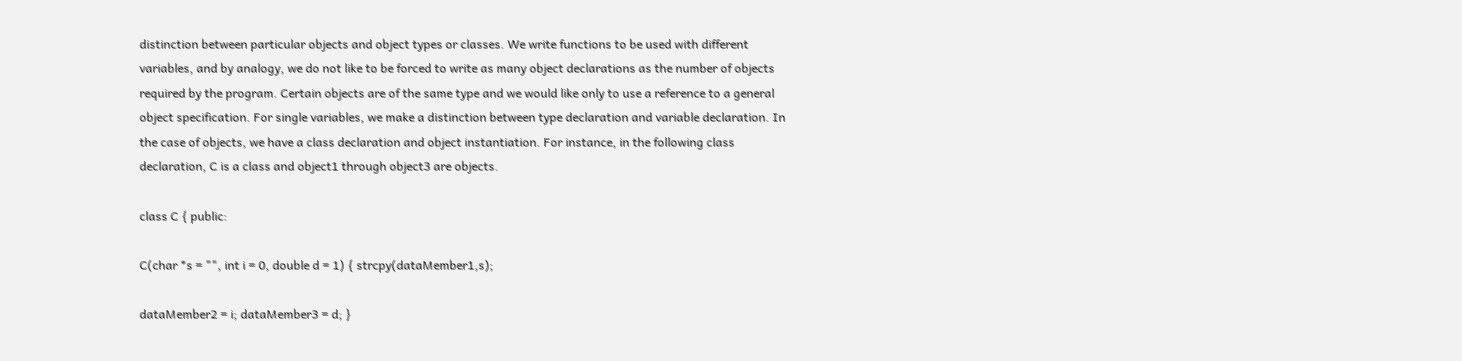distinction between particular objects and object types or classes. We write functions to be used with different variables, and by analogy, we do not like to be forced to write as many object declarations as the number of objects required by the program. Certain objects are of the same type and we would like only to use a reference to a general object specification. For single variables, we make a distinction between type declaration and variable declaration. In the case of objects, we have a class declaration and object instantiation. For instance, in the following class declaration, C is a class and object1 through object3 are objects.

class C { public:

C(char *s = "", int i = 0, double d = 1) { strcpy(dataMember1,s);

dataMember2 = i; dataMember3 = d; }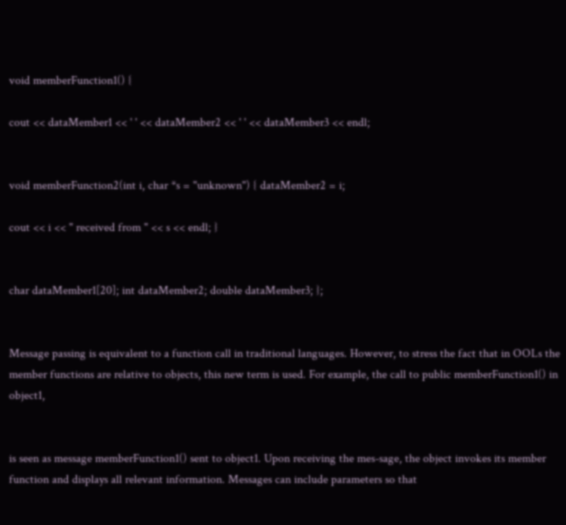void memberFunction1() {

cout << dataMember1 << ' ' << dataMember2 << ' ' << dataMember3 << endl;


void memberFunction2(int i, char *s = "unknown") { dataMember2 = i;

cout << i << " received from " << s << endl; }


char dataMember1[20]; int dataMember2; double dataMember3; };


Message passing is equivalent to a function call in traditional languages. However, to stress the fact that in OOLs the member functions are relative to objects, this new term is used. For example, the call to public memberFunction1() in object1,


is seen as message memberFunction1() sent to object1. Upon receiving the mes-sage, the object invokes its member function and displays all relevant information. Messages can include parameters so that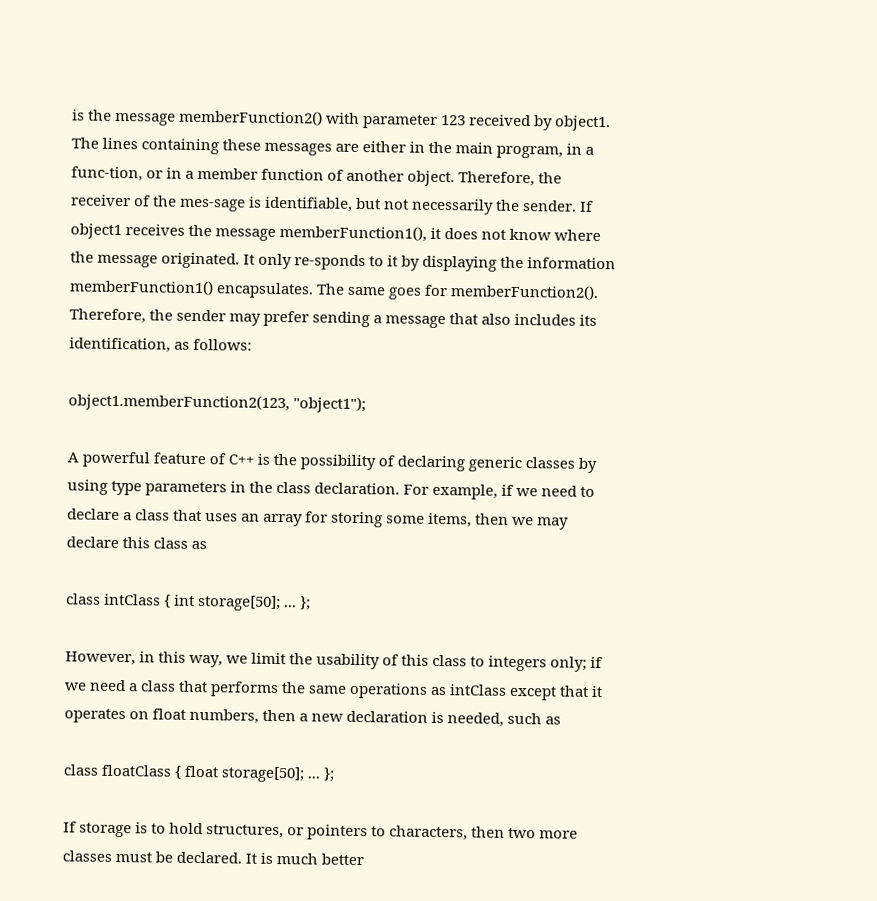is the message memberFunction2() with parameter 123 received by object1. The lines containing these messages are either in the main program, in a func-tion, or in a member function of another object. Therefore, the receiver of the mes-sage is identifiable, but not necessarily the sender. If object1 receives the message memberFunction1(), it does not know where the message originated. It only re-sponds to it by displaying the information memberFunction1() encapsulates. The same goes for memberFunction2(). Therefore, the sender may prefer sending a message that also includes its identification, as follows:

object1.memberFunction2(123, "object1");

A powerful feature of C++ is the possibility of declaring generic classes by using type parameters in the class declaration. For example, if we need to declare a class that uses an array for storing some items, then we may declare this class as

class intClass { int storage[50]; ... };

However, in this way, we limit the usability of this class to integers only; if we need a class that performs the same operations as intClass except that it operates on float numbers, then a new declaration is needed, such as

class floatClass { float storage[50]; ... };

If storage is to hold structures, or pointers to characters, then two more classes must be declared. It is much better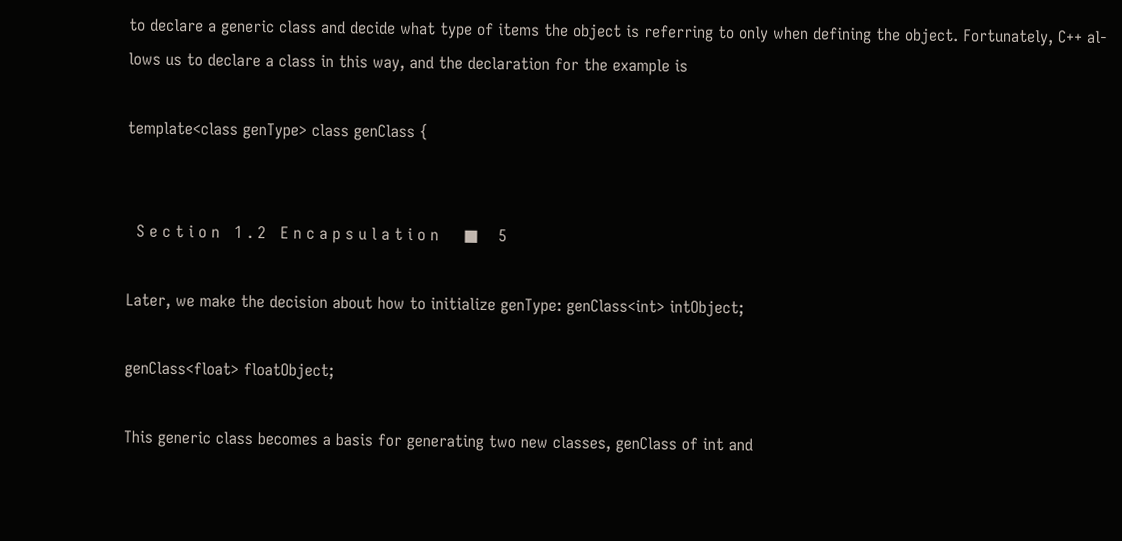to declare a generic class and decide what type of items the object is referring to only when defining the object. Fortunately, C++ al-lows us to declare a class in this way, and the declaration for the example is

template<class genType> class genClass {


  S e c t i o n   1 . 2   E n c a p s u l a t i o n     ■    5

Later, we make the decision about how to initialize genType: genClass<int> intObject;

genClass<float> floatObject;

This generic class becomes a basis for generating two new classes, genClass of int and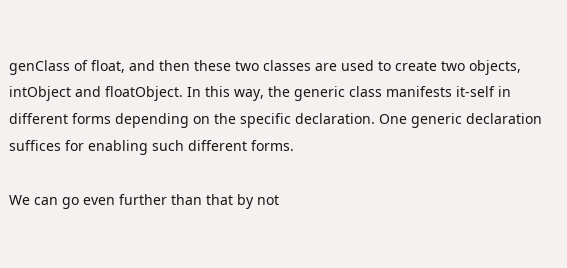genClass of float, and then these two classes are used to create two objects, intObject and floatObject. In this way, the generic class manifests it-self in different forms depending on the specific declaration. One generic declaration suffices for enabling such different forms.

We can go even further than that by not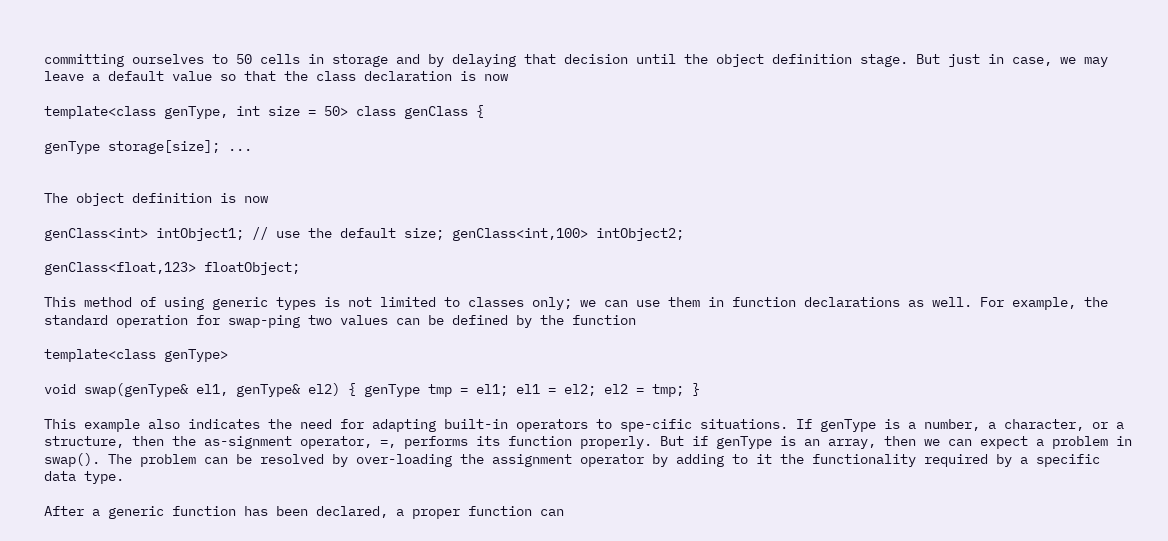committing ourselves to 50 cells in storage and by delaying that decision until the object definition stage. But just in case, we may leave a default value so that the class declaration is now

template<class genType, int size = 50> class genClass {

genType storage[size]; ...


The object definition is now

genClass<int> intObject1; // use the default size; genClass<int,100> intObject2;

genClass<float,123> floatObject;

This method of using generic types is not limited to classes only; we can use them in function declarations as well. For example, the standard operation for swap-ping two values can be defined by the function

template<class genType>

void swap(genType& el1, genType& el2) { genType tmp = el1; el1 = el2; el2 = tmp; }

This example also indicates the need for adapting built-in operators to spe-cific situations. If genType is a number, a character, or a structure, then the as-signment operator, =, performs its function properly. But if genType is an array, then we can expect a problem in swap(). The problem can be resolved by over-loading the assignment operator by adding to it the functionality required by a specific data type.

After a generic function has been declared, a proper function can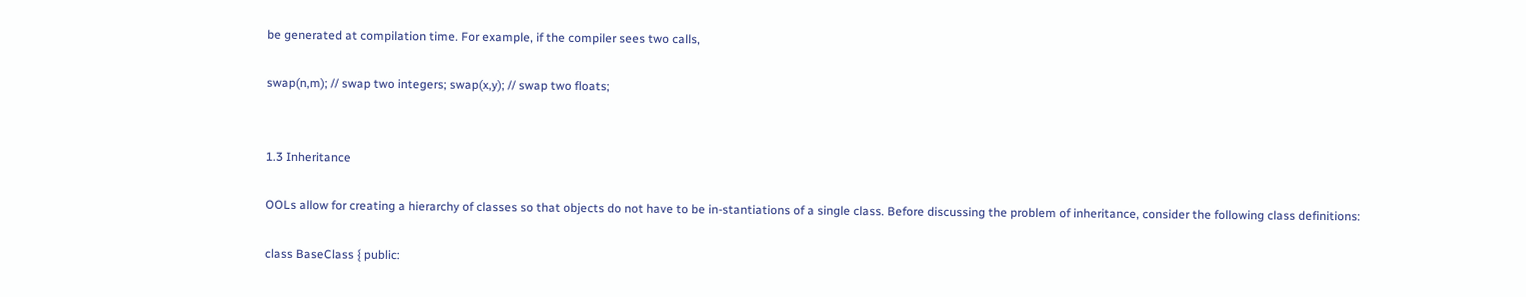be generated at compilation time. For example, if the compiler sees two calls,

swap(n,m); // swap two integers; swap(x,y); // swap two floats;


1.3 Inheritance

OOLs allow for creating a hierarchy of classes so that objects do not have to be in-stantiations of a single class. Before discussing the problem of inheritance, consider the following class definitions:

class BaseClass { public: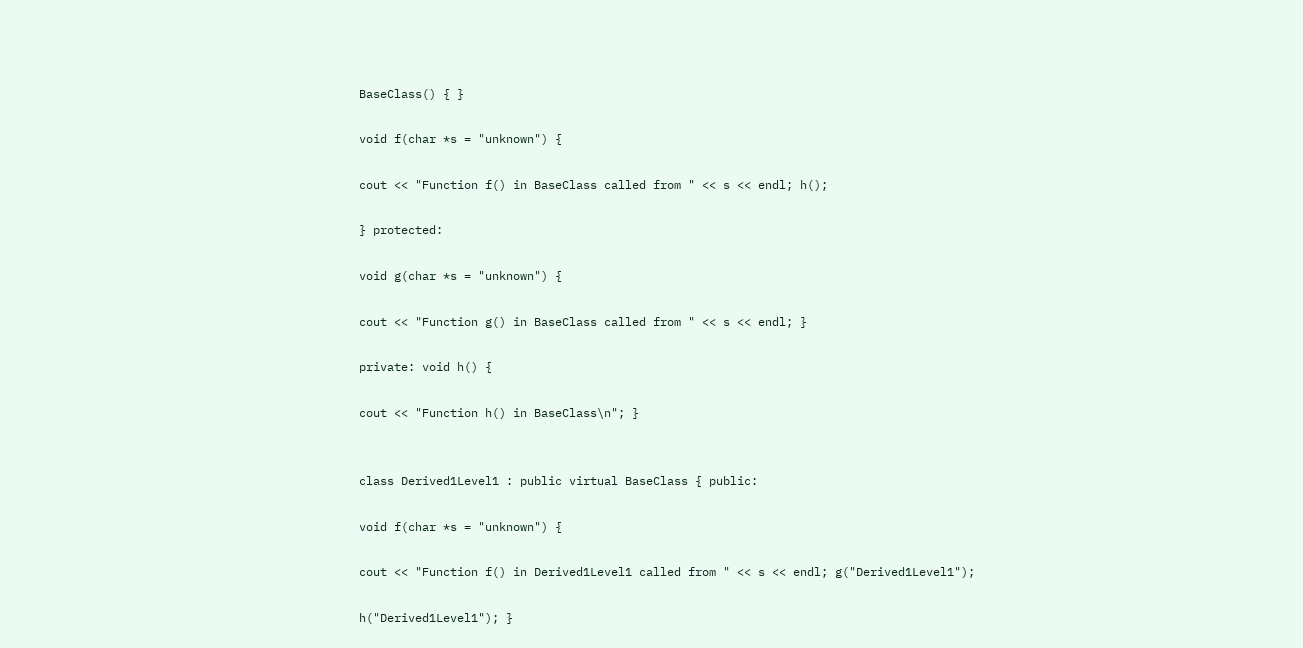BaseClass() { }

void f(char *s = "unknown") {

cout << "Function f() in BaseClass called from " << s << endl; h();

} protected:

void g(char *s = "unknown") {

cout << "Function g() in BaseClass called from " << s << endl; }

private: void h() {

cout << "Function h() in BaseClass\n"; }


class Derived1Level1 : public virtual BaseClass { public:

void f(char *s = "unknown") {

cout << "Function f() in Derived1Level1 called from " << s << endl; g("Derived1Level1");

h("Derived1Level1"); }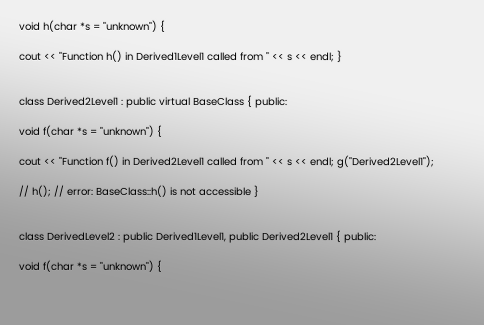void h(char *s = "unknown") {

cout << "Function h() in Derived1Level1 called from " << s << endl; }


class Derived2Level1 : public virtual BaseClass { public:

void f(char *s = "unknown") {

cout << "Function f() in Derived2Level1 called from " << s << endl; g("Derived2Level1");

// h(); // error: BaseClass::h() is not accessible }


class DerivedLevel2 : public Derived1Level1, public Derived2Level1 { public:

void f(char *s = "unknown") {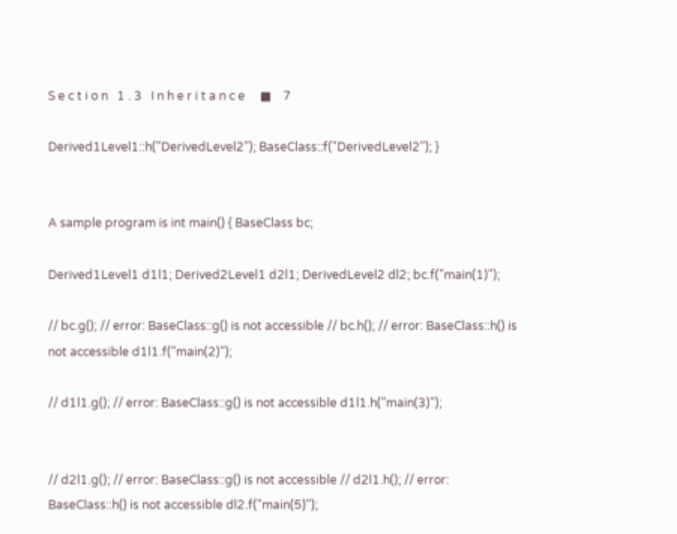S e c t i o n   1 . 3   I n h e r i t a n c e     ■    7

Derived1Level1::h("DerivedLevel2"); BaseClass::f("DerivedLevel2"); }


A sample program is int main() { BaseClass bc;

Derived1Level1 d1l1; Derived2Level1 d2l1; DerivedLevel2 dl2; bc.f("main(1)");

// bc.g(); // error: BaseClass::g() is not accessible // bc.h(); // error: BaseClass::h() is not accessible d1l1.f("main(2)");

// d1l1.g(); // error: BaseClass::g() is not accessible d1l1.h("main(3)");


// d2l1.g(); // error: BaseClass::g() is not accessible // d2l1.h(); // error: BaseClass::h() is not accessible dl2.f("main(5)");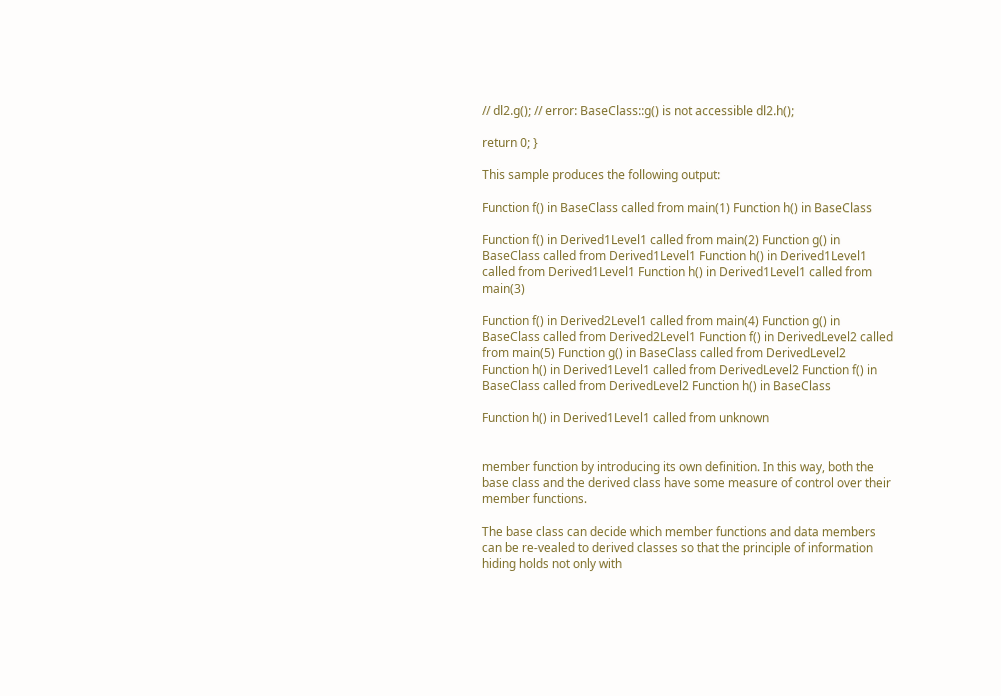// dl2.g(); // error: BaseClass::g() is not accessible dl2.h();

return 0; }

This sample produces the following output:

Function f() in BaseClass called from main(1) Function h() in BaseClass

Function f() in Derived1Level1 called from main(2) Function g() in BaseClass called from Derived1Level1 Function h() in Derived1Level1 called from Derived1Level1 Function h() in Derived1Level1 called from main(3)

Function f() in Derived2Level1 called from main(4) Function g() in BaseClass called from Derived2Level1 Function f() in DerivedLevel2 called from main(5) Function g() in BaseClass called from DerivedLevel2 Function h() in Derived1Level1 called from DerivedLevel2 Function f() in BaseClass called from DerivedLevel2 Function h() in BaseClass

Function h() in Derived1Level1 called from unknown


member function by introducing its own definition. In this way, both the base class and the derived class have some measure of control over their member functions.

The base class can decide which member functions and data members can be re-vealed to derived classes so that the principle of information hiding holds not only with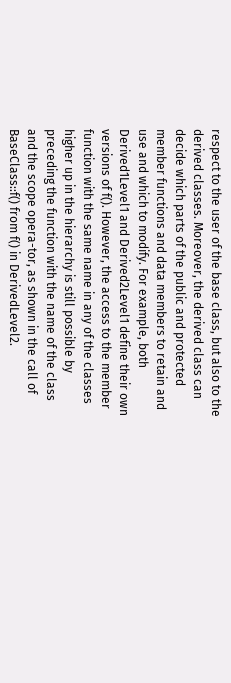respect to the user of the base class, but also to the derived classes. Moreover, the derived class can decide which parts of the public and protected member functions and data members to retain and use and which to modify. For example, both Derived1Level1 and Derived2Level1 define their own versions of f(). However, the access to the member function with the same name in any of the classes higher up in the hierarchy is still possible by preceding the function with the name of the class and the scope opera-tor, as shown in the call of BaseClass::f() from f() in DerivedLevel2.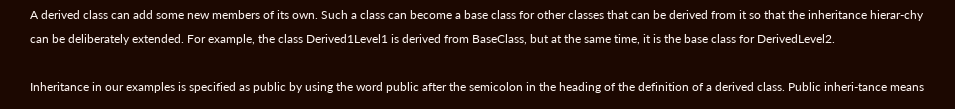A derived class can add some new members of its own. Such a class can become a base class for other classes that can be derived from it so that the inheritance hierar-chy can be deliberately extended. For example, the class Derived1Level1 is derived from BaseClass, but at the same time, it is the base class for DerivedLevel2.

Inheritance in our examples is specified as public by using the word public after the semicolon in the heading of the definition of a derived class. Public inheri-tance means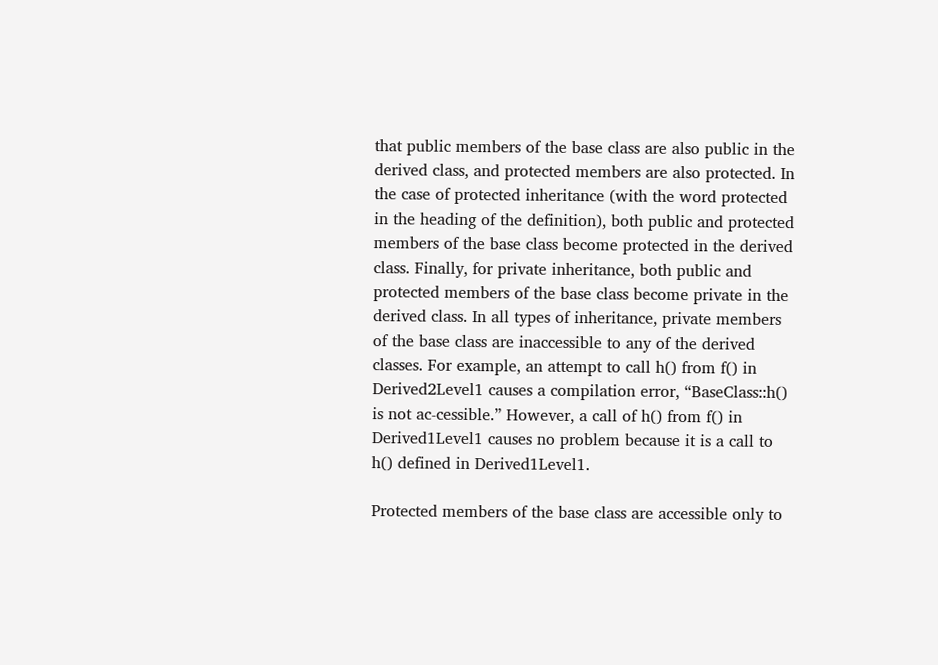that public members of the base class are also public in the derived class, and protected members are also protected. In the case of protected inheritance (with the word protected in the heading of the definition), both public and protected members of the base class become protected in the derived class. Finally, for private inheritance, both public and protected members of the base class become private in the derived class. In all types of inheritance, private members of the base class are inaccessible to any of the derived classes. For example, an attempt to call h() from f() in Derived2Level1 causes a compilation error, “BaseClass::h() is not ac-cessible.” However, a call of h() from f() in Derived1Level1 causes no problem because it is a call to h() defined in Derived1Level1.

Protected members of the base class are accessible only to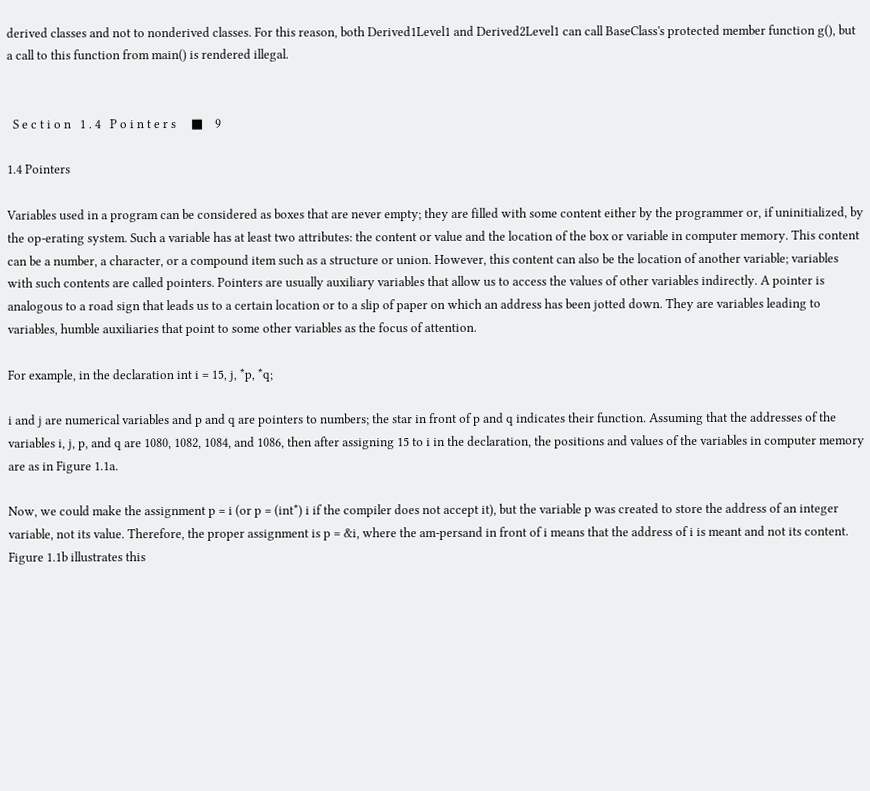derived classes and not to nonderived classes. For this reason, both Derived1Level1 and Derived2Level1 can call BaseClass's protected member function g(), but a call to this function from main() is rendered illegal.


  S e c t i o n   1 . 4   P o i n t e r s     ■    9

1.4 Pointers

Variables used in a program can be considered as boxes that are never empty; they are filled with some content either by the programmer or, if uninitialized, by the op-erating system. Such a variable has at least two attributes: the content or value and the location of the box or variable in computer memory. This content can be a number, a character, or a compound item such as a structure or union. However, this content can also be the location of another variable; variables with such contents are called pointers. Pointers are usually auxiliary variables that allow us to access the values of other variables indirectly. A pointer is analogous to a road sign that leads us to a certain location or to a slip of paper on which an address has been jotted down. They are variables leading to variables, humble auxiliaries that point to some other variables as the focus of attention.

For example, in the declaration int i = 15, j, *p, *q;

i and j are numerical variables and p and q are pointers to numbers; the star in front of p and q indicates their function. Assuming that the addresses of the variables i, j, p, and q are 1080, 1082, 1084, and 1086, then after assigning 15 to i in the declaration, the positions and values of the variables in computer memory are as in Figure 1.1a.

Now, we could make the assignment p = i (or p = (int*) i if the compiler does not accept it), but the variable p was created to store the address of an integer variable, not its value. Therefore, the proper assignment is p = &i, where the am-persand in front of i means that the address of i is meant and not its content. Figure 1.1b illustrates this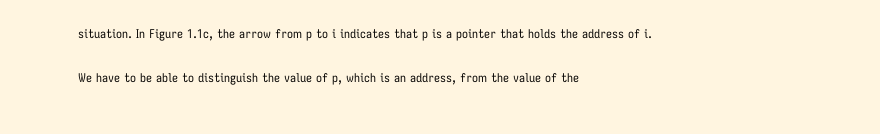situation. In Figure 1.1c, the arrow from p to i indicates that p is a pointer that holds the address of i.

We have to be able to distinguish the value of p, which is an address, from the value of the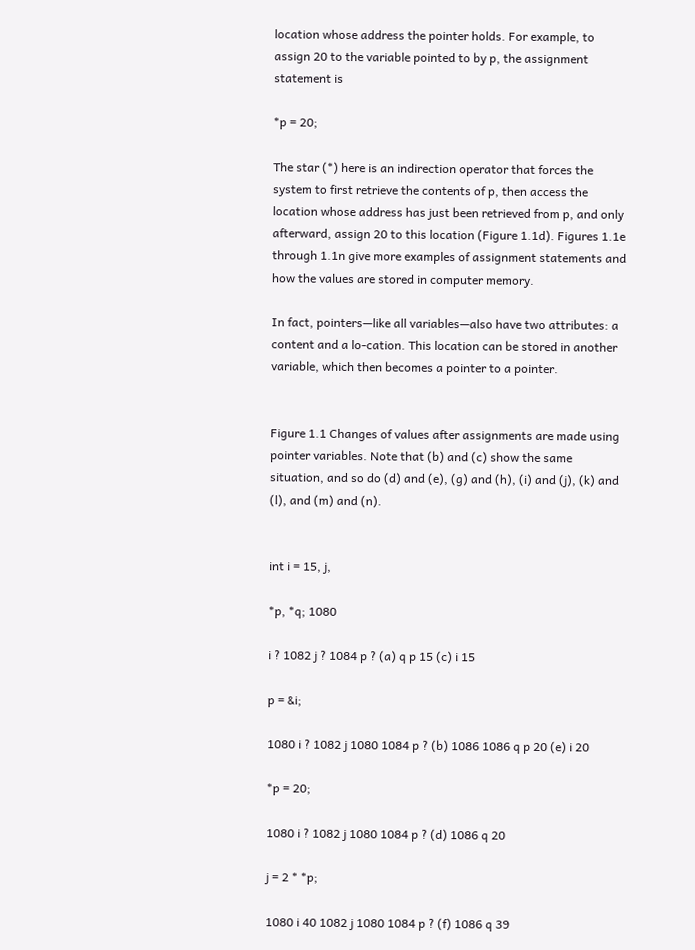location whose address the pointer holds. For example, to assign 20 to the variable pointed to by p, the assignment statement is

*p = 20;

The star (*) here is an indirection operator that forces the system to first retrieve the contents of p, then access the location whose address has just been retrieved from p, and only afterward, assign 20 to this location (Figure 1.1d). Figures 1.1e through 1.1n give more examples of assignment statements and how the values are stored in computer memory.

In fact, pointers—like all variables—also have two attributes: a content and a lo-cation. This location can be stored in another variable, which then becomes a pointer to a pointer.


Figure 1.1 Changes of values after assignments are made using pointer variables. Note that (b) and (c) show the same situation, and so do (d) and (e), (g) and (h), (i) and (j), (k) and (l), and (m) and (n).


int i = 15, j,

*p, *q; 1080

i ? 1082 j ? 1084 p ? (a) q p 15 (c) i 15

p = &i;

1080 i ? 1082 j 1080 1084 p ? (b) 1086 1086 q p 20 (e) i 20

*p = 20;

1080 i ? 1082 j 1080 1084 p ? (d) 1086 q 20

j = 2 * *p;

1080 i 40 1082 j 1080 1084 p ? (f) 1086 q 39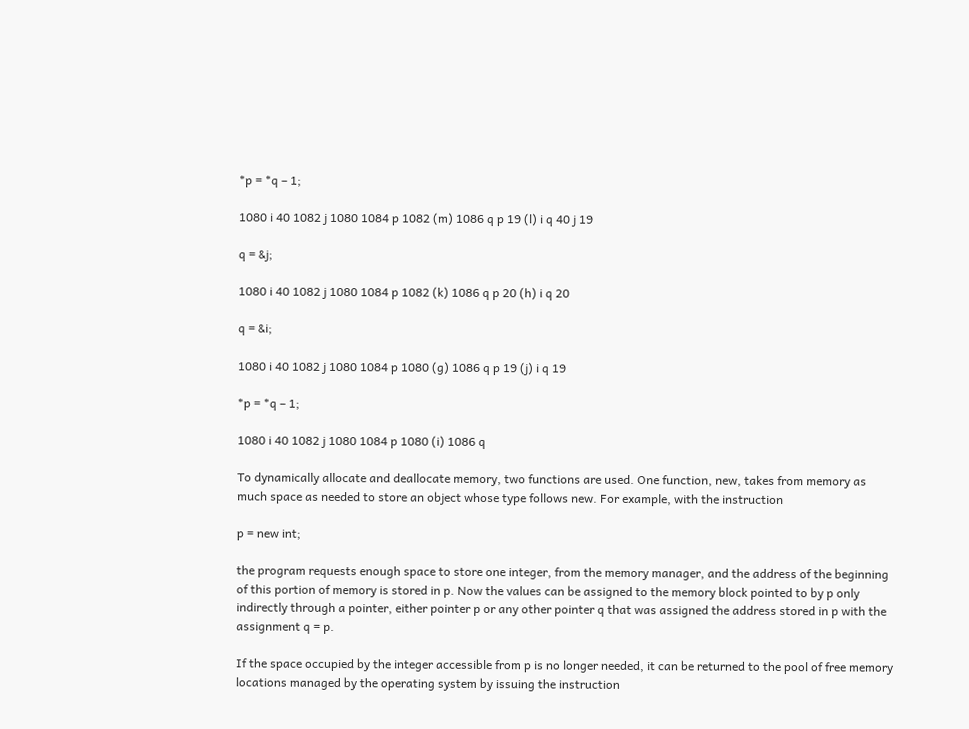*p = *q – 1;

1080 i 40 1082 j 1080 1084 p 1082 (m) 1086 q p 19 (l) i q 40 j 19

q = &j;

1080 i 40 1082 j 1080 1084 p 1082 (k) 1086 q p 20 (h) i q 20

q = &i;

1080 i 40 1082 j 1080 1084 p 1080 (g) 1086 q p 19 (j) i q 19

*p = *q – 1;

1080 i 40 1082 j 1080 1084 p 1080 (i) 1086 q

To dynamically allocate and deallocate memory, two functions are used. One function, new, takes from memory as much space as needed to store an object whose type follows new. For example, with the instruction

p = new int;

the program requests enough space to store one integer, from the memory manager, and the address of the beginning of this portion of memory is stored in p. Now the values can be assigned to the memory block pointed to by p only indirectly through a pointer, either pointer p or any other pointer q that was assigned the address stored in p with the assignment q = p.

If the space occupied by the integer accessible from p is no longer needed, it can be returned to the pool of free memory locations managed by the operating system by issuing the instruction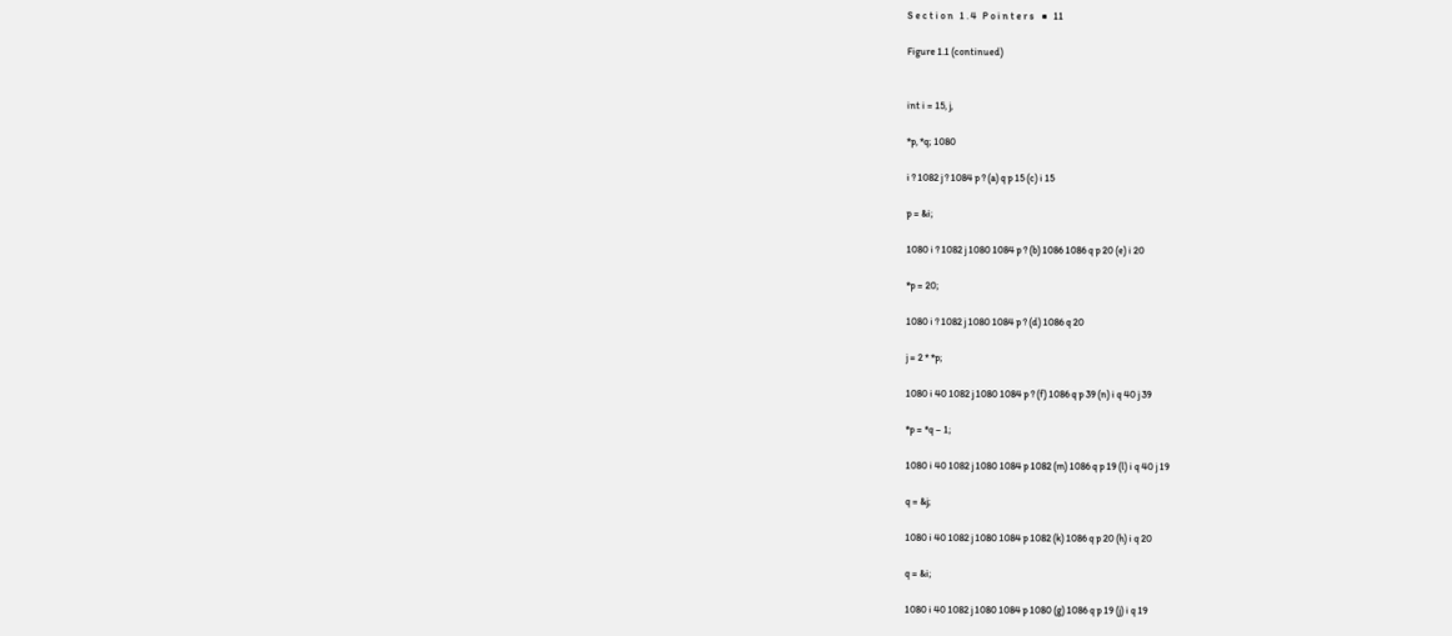S e c t i o n   1 . 4   P o i n t e r s    ■   11

Figure 1.1 (continued)


int i = 15, j,

*p, *q; 1080

i ? 1082 j ? 1084 p ? (a) q p 15 (c) i 15

p = &i;

1080 i ? 1082 j 1080 1084 p ? (b) 1086 1086 q p 20 (e) i 20

*p = 20;

1080 i ? 1082 j 1080 1084 p ? (d) 1086 q 20

j = 2 * *p;

1080 i 40 1082 j 1080 1084 p ? (f) 1086 q p 39 (n) i q 40 j 39

*p = *q – 1;

1080 i 40 1082 j 1080 1084 p 1082 (m) 1086 q p 19 (l) i q 40 j 19

q = &j;

1080 i 40 1082 j 1080 1084 p 1082 (k) 1086 q p 20 (h) i q 20

q = &i;

1080 i 40 1082 j 1080 1084 p 1080 (g) 1086 q p 19 (j) i q 19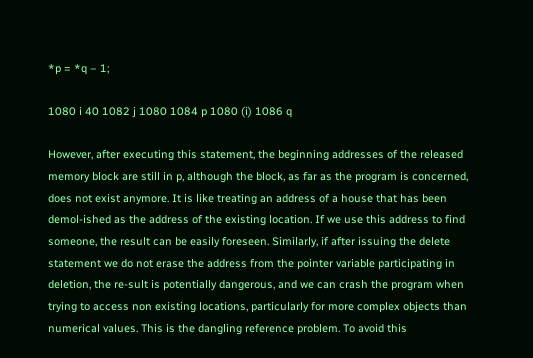*p = *q – 1;

1080 i 40 1082 j 1080 1084 p 1080 (i) 1086 q

However, after executing this statement, the beginning addresses of the released memory block are still in p, although the block, as far as the program is concerned, does not exist anymore. It is like treating an address of a house that has been demol-ished as the address of the existing location. If we use this address to find someone, the result can be easily foreseen. Similarly, if after issuing the delete statement we do not erase the address from the pointer variable participating in deletion, the re-sult is potentially dangerous, and we can crash the program when trying to access non existing locations, particularly for more complex objects than numerical values. This is the dangling reference problem. To avoid this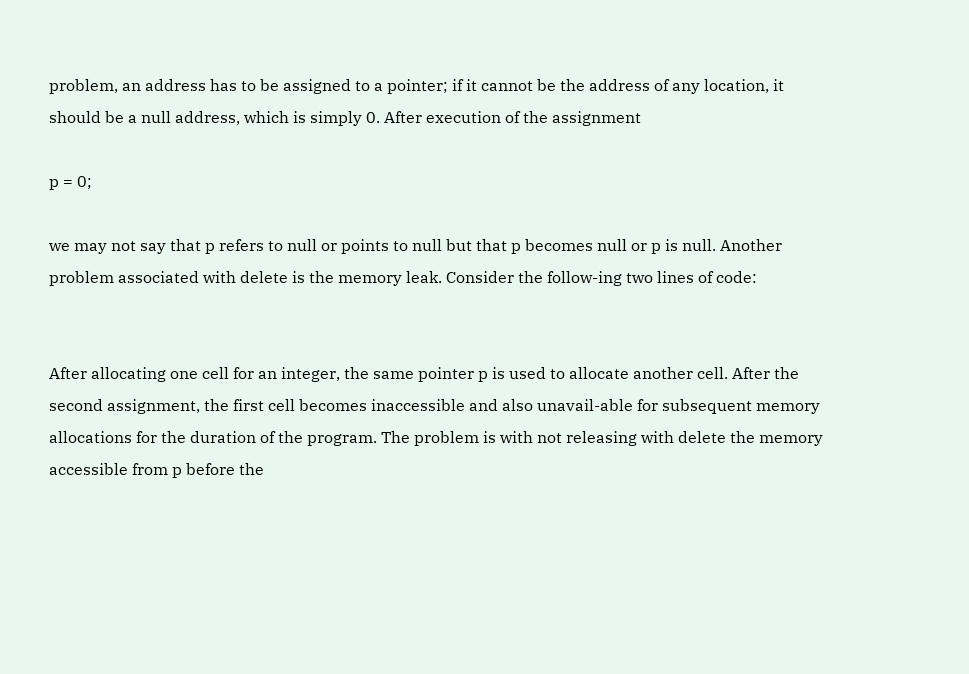problem, an address has to be assigned to a pointer; if it cannot be the address of any location, it should be a null address, which is simply 0. After execution of the assignment

p = 0;

we may not say that p refers to null or points to null but that p becomes null or p is null. Another problem associated with delete is the memory leak. Consider the follow-ing two lines of code:


After allocating one cell for an integer, the same pointer p is used to allocate another cell. After the second assignment, the first cell becomes inaccessible and also unavail-able for subsequent memory allocations for the duration of the program. The problem is with not releasing with delete the memory accessible from p before the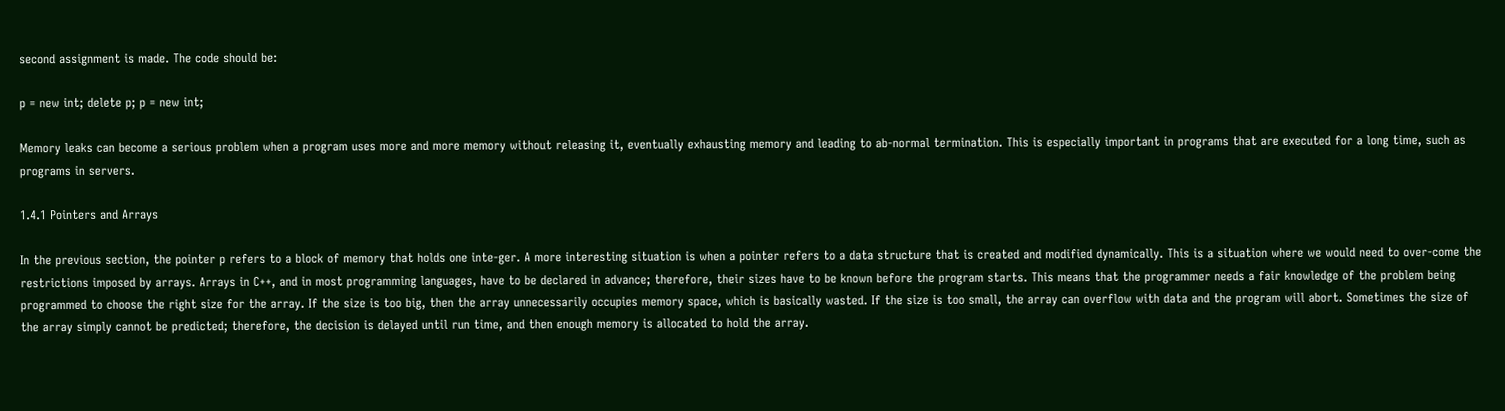second assignment is made. The code should be:

p = new int; delete p; p = new int;

Memory leaks can become a serious problem when a program uses more and more memory without releasing it, eventually exhausting memory and leading to ab-normal termination. This is especially important in programs that are executed for a long time, such as programs in servers.

1.4.1 Pointers and Arrays

In the previous section, the pointer p refers to a block of memory that holds one inte-ger. A more interesting situation is when a pointer refers to a data structure that is created and modified dynamically. This is a situation where we would need to over-come the restrictions imposed by arrays. Arrays in C++, and in most programming languages, have to be declared in advance; therefore, their sizes have to be known before the program starts. This means that the programmer needs a fair knowledge of the problem being programmed to choose the right size for the array. If the size is too big, then the array unnecessarily occupies memory space, which is basically wasted. If the size is too small, the array can overflow with data and the program will abort. Sometimes the size of the array simply cannot be predicted; therefore, the decision is delayed until run time, and then enough memory is allocated to hold the array.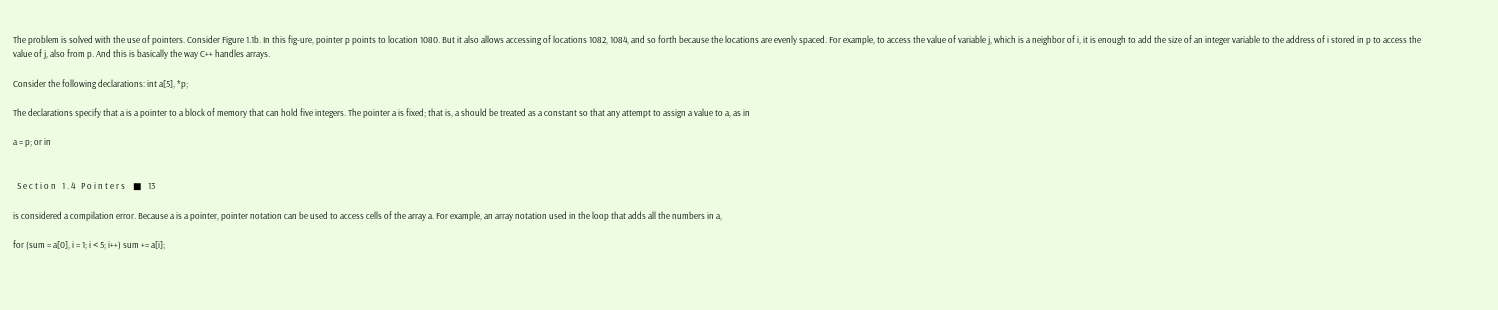The problem is solved with the use of pointers. Consider Figure 1.1b. In this fig-ure, pointer p points to location 1080. But it also allows accessing of locations 1082, 1084, and so forth because the locations are evenly spaced. For example, to access the value of variable j, which is a neighbor of i, it is enough to add the size of an integer variable to the address of i stored in p to access the value of j, also from p. And this is basically the way C++ handles arrays.

Consider the following declarations: int a[5], *p;

The declarations specify that a is a pointer to a block of memory that can hold five integers. The pointer a is fixed; that is, a should be treated as a constant so that any attempt to assign a value to a, as in

a = p; or in


  S e c t i o n   1 . 4   P o i n t e r s    ■   13

is considered a compilation error. Because a is a pointer, pointer notation can be used to access cells of the array a. For example, an array notation used in the loop that adds all the numbers in a,

for (sum = a[0], i = 1; i < 5; i++) sum += a[i];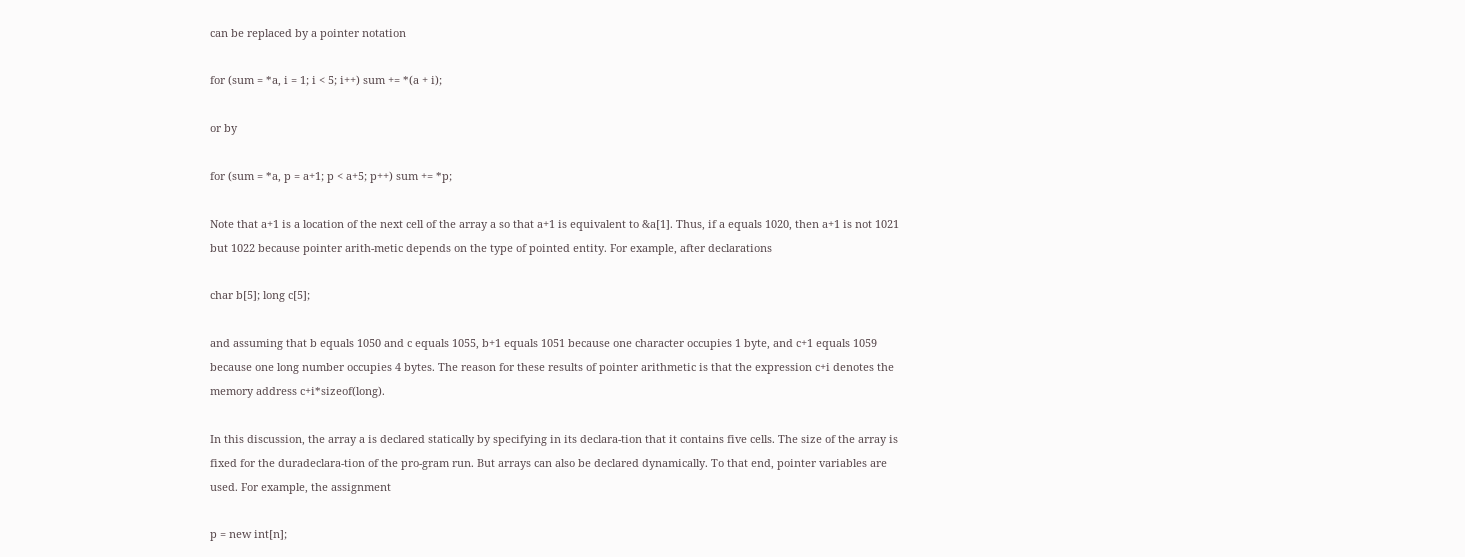can be replaced by a pointer notation

for (sum = *a, i = 1; i < 5; i++) sum += *(a + i);

or by

for (sum = *a, p = a+1; p < a+5; p++) sum += *p;

Note that a+1 is a location of the next cell of the array a so that a+1 is equivalent to &a[1]. Thus, if a equals 1020, then a+1 is not 1021 but 1022 because pointer arith-metic depends on the type of pointed entity. For example, after declarations

char b[5]; long c[5];

and assuming that b equals 1050 and c equals 1055, b+1 equals 1051 because one character occupies 1 byte, and c+1 equals 1059 because one long number occupies 4 bytes. The reason for these results of pointer arithmetic is that the expression c+i denotes the memory address c+i*sizeof(long).

In this discussion, the array a is declared statically by specifying in its declara-tion that it contains five cells. The size of the array is fixed for the duradeclara-tion of the pro-gram run. But arrays can also be declared dynamically. To that end, pointer variables are used. For example, the assignment

p = new int[n];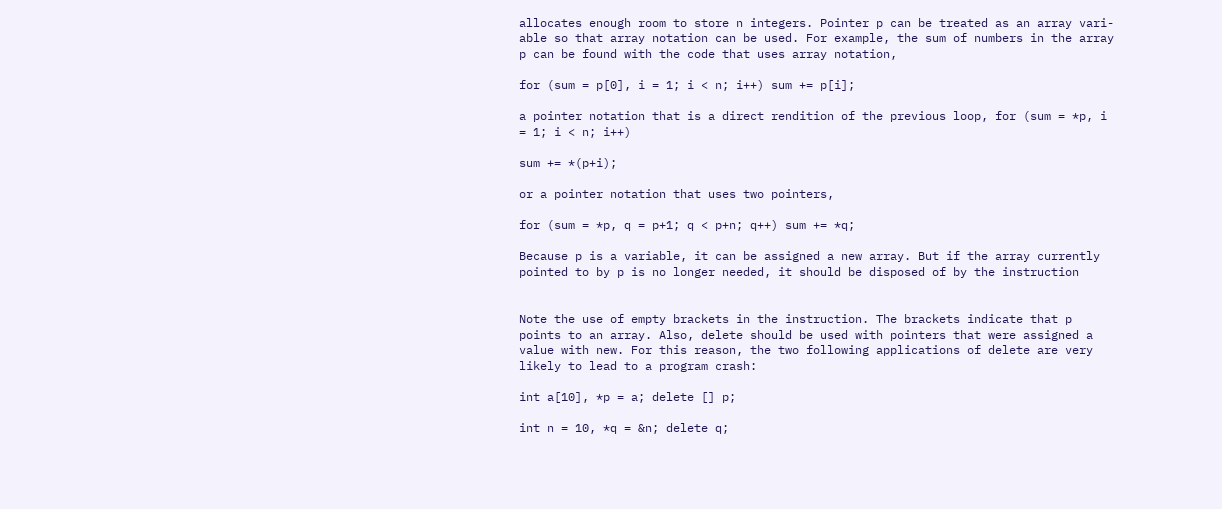allocates enough room to store n integers. Pointer p can be treated as an array vari-able so that array notation can be used. For example, the sum of numbers in the array p can be found with the code that uses array notation,

for (sum = p[0], i = 1; i < n; i++) sum += p[i];

a pointer notation that is a direct rendition of the previous loop, for (sum = *p, i = 1; i < n; i++)

sum += *(p+i);

or a pointer notation that uses two pointers,

for (sum = *p, q = p+1; q < p+n; q++) sum += *q;

Because p is a variable, it can be assigned a new array. But if the array currently pointed to by p is no longer needed, it should be disposed of by the instruction


Note the use of empty brackets in the instruction. The brackets indicate that p points to an array. Also, delete should be used with pointers that were assigned a value with new. For this reason, the two following applications of delete are very likely to lead to a program crash:

int a[10], *p = a; delete [] p;

int n = 10, *q = &n; delete q;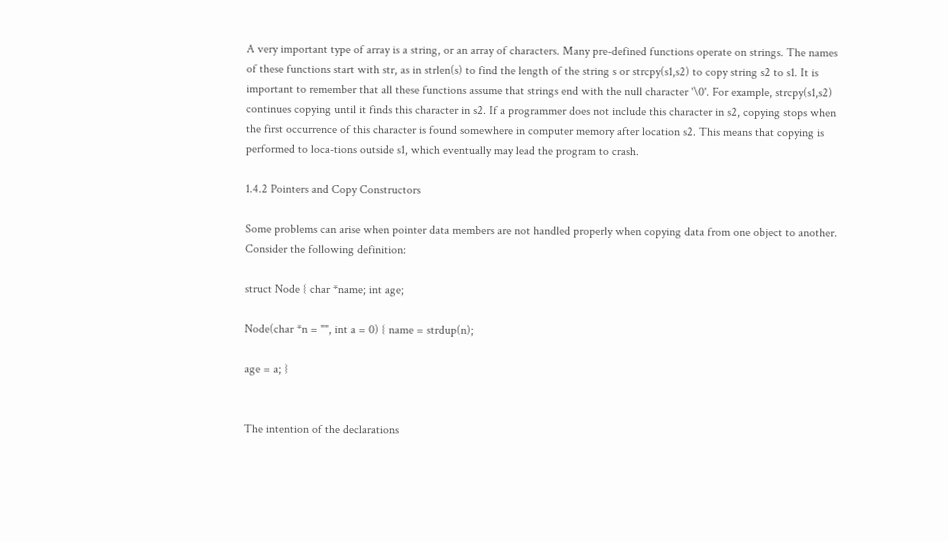A very important type of array is a string, or an array of characters. Many pre-defined functions operate on strings. The names of these functions start with str, as in strlen(s) to find the length of the string s or strcpy(s1,s2) to copy string s2 to s1. It is important to remember that all these functions assume that strings end with the null character '\0'. For example, strcpy(s1,s2) continues copying until it finds this character in s2. If a programmer does not include this character in s2, copying stops when the first occurrence of this character is found somewhere in computer memory after location s2. This means that copying is performed to loca-tions outside s1, which eventually may lead the program to crash.

1.4.2 Pointers and Copy Constructors

Some problems can arise when pointer data members are not handled properly when copying data from one object to another. Consider the following definition:

struct Node { char *name; int age;

Node(char *n = "", int a = 0) { name = strdup(n);

age = a; }


The intention of the declarations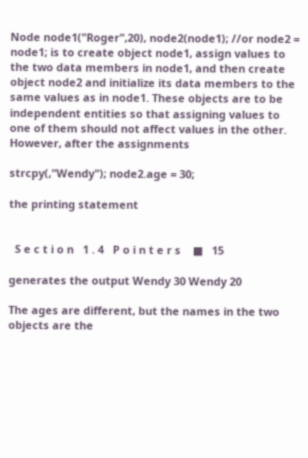Node node1("Roger",20), node2(node1); //or node2 = node1; is to create object node1, assign values to the two data members in node1, and then create object node2 and initialize its data members to the same values as in node1. These objects are to be independent entities so that assigning values to one of them should not affect values in the other. However, after the assignments

strcpy(,"Wendy"); node2.age = 30;

the printing statement


  S e c t i o n   1 . 4   P o i n t e r s    ■   15

generates the output Wendy 30 Wendy 20

The ages are different, but the names in the two objects are the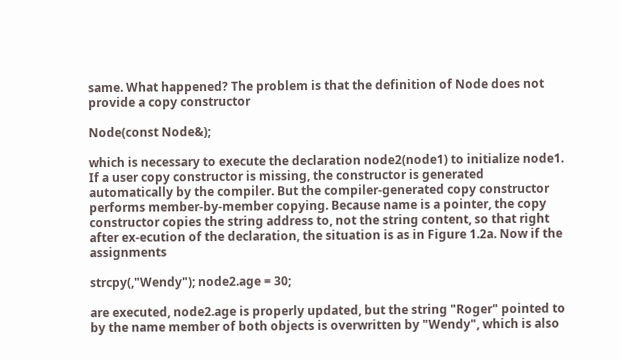same. What happened? The problem is that the definition of Node does not provide a copy constructor

Node(const Node&);

which is necessary to execute the declaration node2(node1) to initialize node1. If a user copy constructor is missing, the constructor is generated automatically by the compiler. But the compiler-generated copy constructor performs member-by-member copying. Because name is a pointer, the copy constructor copies the string address to, not the string content, so that right after ex-ecution of the declaration, the situation is as in Figure 1.2a. Now if the assignments

strcpy(,"Wendy"); node2.age = 30;

are executed, node2.age is properly updated, but the string "Roger" pointed to by the name member of both objects is overwritten by "Wendy", which is also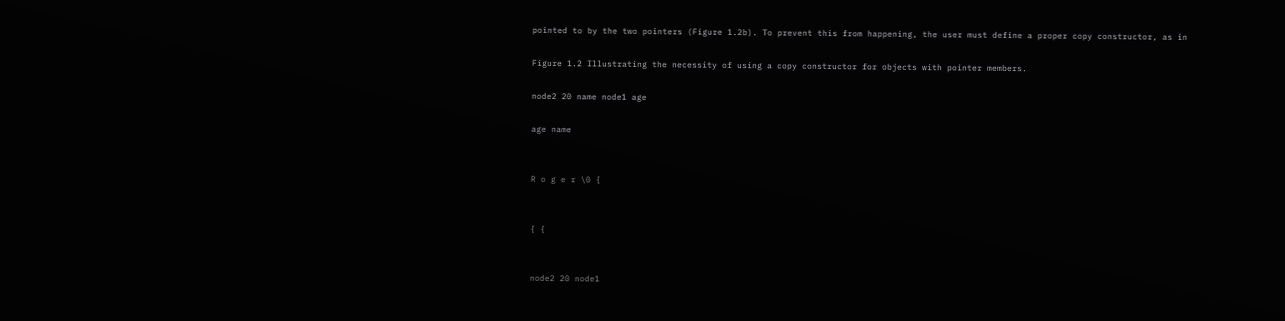pointed to by the two pointers (Figure 1.2b). To prevent this from happening, the user must define a proper copy constructor, as in

Figure 1.2 Illustrating the necessity of using a copy constructor for objects with pointer members.

node2 20 name node1 age

age name


R o g e r \0 {


{ {


node2 20 node1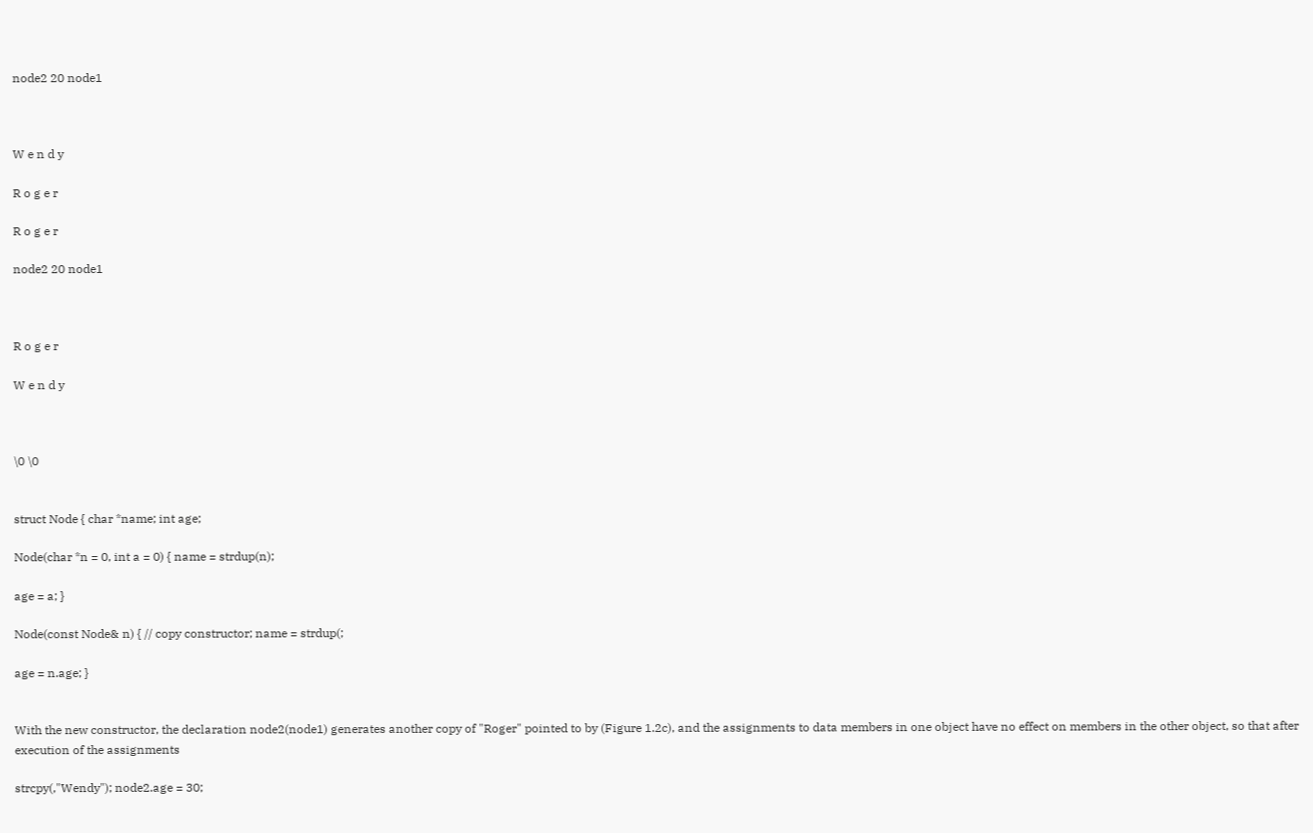node2 20 node1



W e n d y

R o g e r

R o g e r

node2 20 node1



R o g e r

W e n d y



\0 \0


struct Node { char *name; int age;

Node(char *n = 0, int a = 0) { name = strdup(n);

age = a; }

Node(const Node& n) { // copy constructor; name = strdup(;

age = n.age; }


With the new constructor, the declaration node2(node1) generates another copy of "Roger" pointed to by (Figure 1.2c), and the assignments to data members in one object have no effect on members in the other object, so that after execution of the assignments

strcpy(,"Wendy"); node2.age = 30;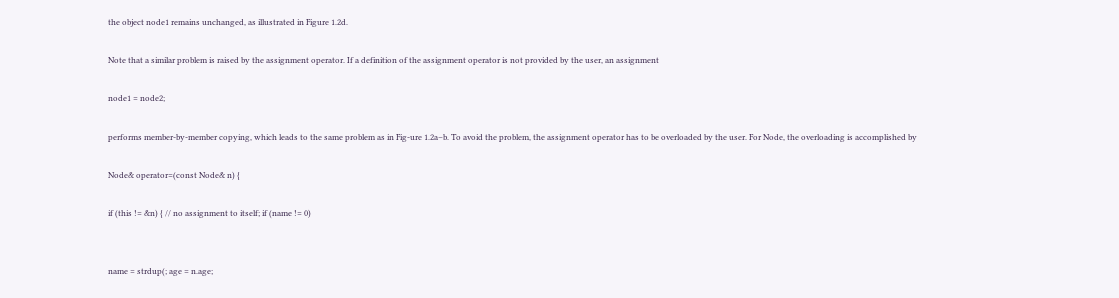the object node1 remains unchanged, as illustrated in Figure 1.2d.

Note that a similar problem is raised by the assignment operator. If a definition of the assignment operator is not provided by the user, an assignment

node1 = node2;

performs member-by-member copying, which leads to the same problem as in Fig-ure 1.2a–b. To avoid the problem, the assignment operator has to be overloaded by the user. For Node, the overloading is accomplished by

Node& operator=(const Node& n) {

if (this != &n) { // no assignment to itself; if (name != 0)


name = strdup(; age = n.age;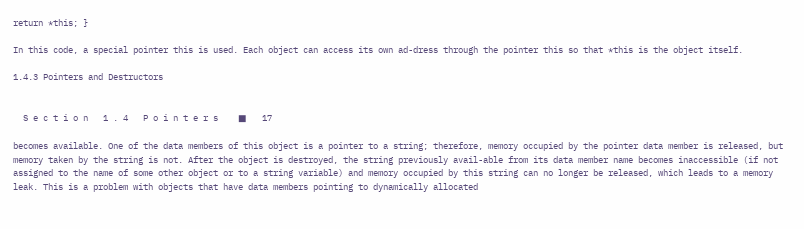return *this; }

In this code, a special pointer this is used. Each object can access its own ad-dress through the pointer this so that *this is the object itself.

1.4.3 Pointers and Destructors


  S e c t i o n   1 . 4   P o i n t e r s    ■   17

becomes available. One of the data members of this object is a pointer to a string; therefore, memory occupied by the pointer data member is released, but memory taken by the string is not. After the object is destroyed, the string previously avail-able from its data member name becomes inaccessible (if not assigned to the name of some other object or to a string variable) and memory occupied by this string can no longer be released, which leads to a memory leak. This is a problem with objects that have data members pointing to dynamically allocated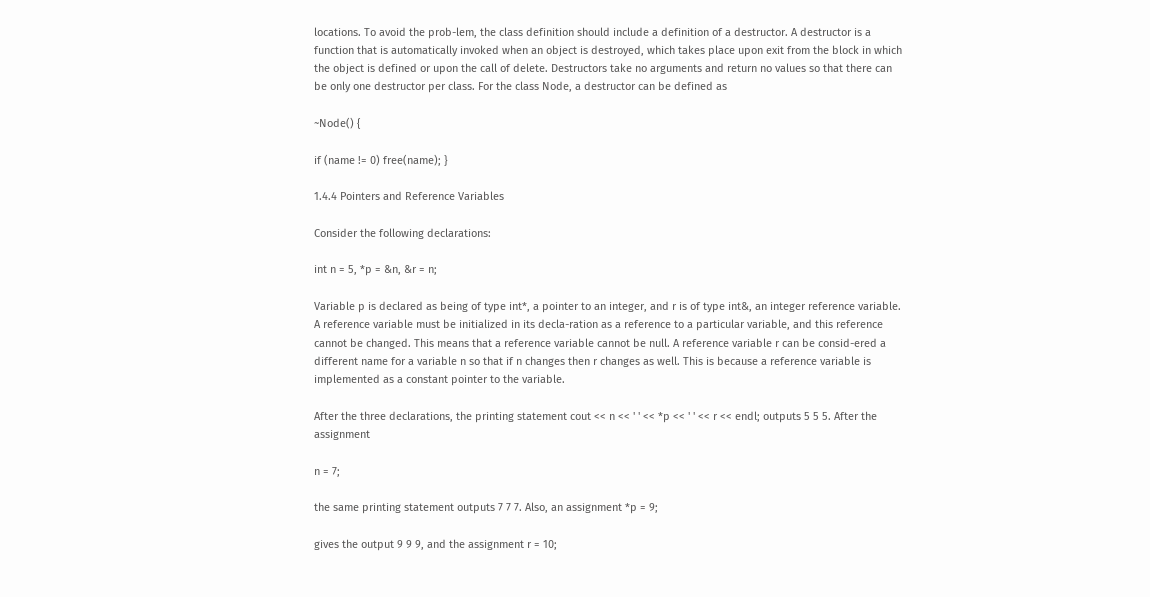locations. To avoid the prob-lem, the class definition should include a definition of a destructor. A destructor is a function that is automatically invoked when an object is destroyed, which takes place upon exit from the block in which the object is defined or upon the call of delete. Destructors take no arguments and return no values so that there can be only one destructor per class. For the class Node, a destructor can be defined as

~Node() {

if (name != 0) free(name); }

1.4.4 Pointers and Reference Variables

Consider the following declarations:

int n = 5, *p = &n, &r = n;

Variable p is declared as being of type int*, a pointer to an integer, and r is of type int&, an integer reference variable. A reference variable must be initialized in its decla-ration as a reference to a particular variable, and this reference cannot be changed. This means that a reference variable cannot be null. A reference variable r can be consid-ered a different name for a variable n so that if n changes then r changes as well. This is because a reference variable is implemented as a constant pointer to the variable.

After the three declarations, the printing statement cout << n << ' ' << *p << ' ' << r << endl; outputs 5 5 5. After the assignment

n = 7;

the same printing statement outputs 7 7 7. Also, an assignment *p = 9;

gives the output 9 9 9, and the assignment r = 10;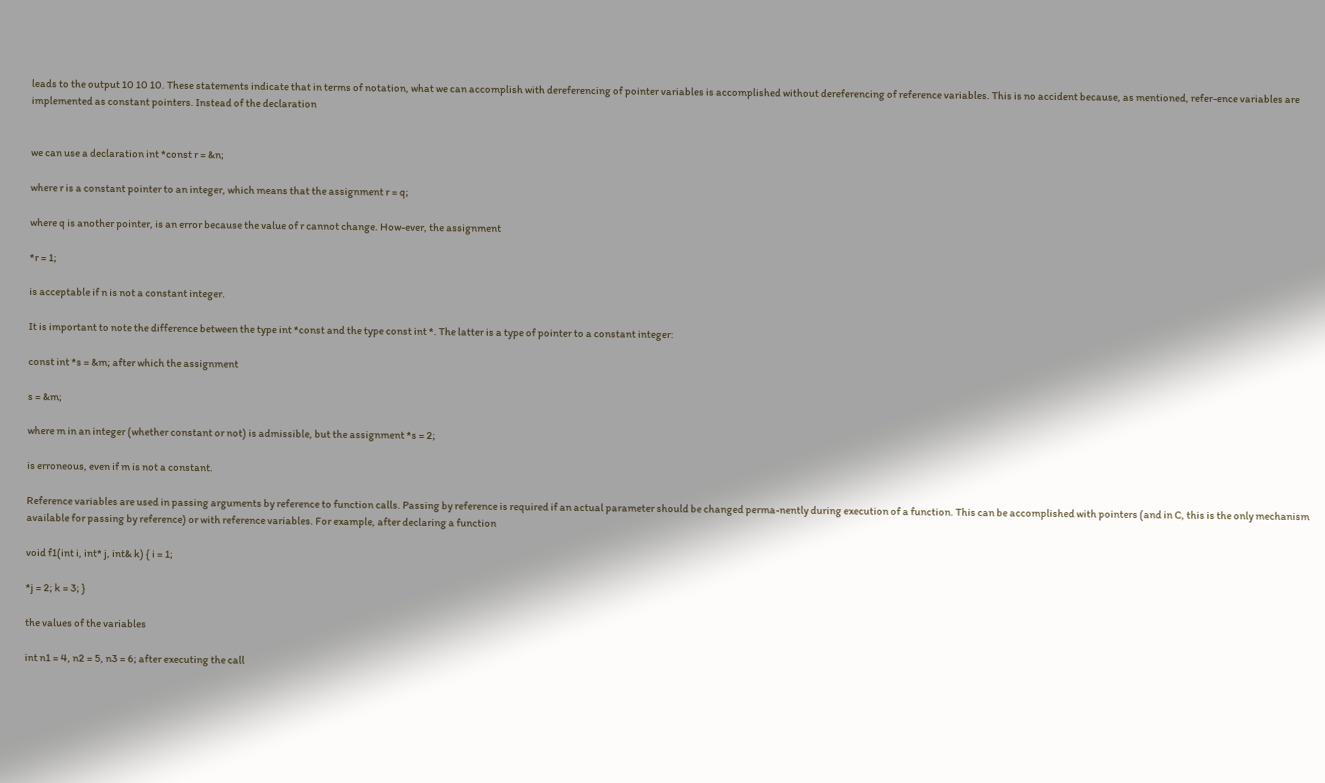leads to the output 10 10 10. These statements indicate that in terms of notation, what we can accomplish with dereferencing of pointer variables is accomplished without dereferencing of reference variables. This is no accident because, as mentioned, refer-ence variables are implemented as constant pointers. Instead of the declaration


we can use a declaration int *const r = &n;

where r is a constant pointer to an integer, which means that the assignment r = q;

where q is another pointer, is an error because the value of r cannot change. How-ever, the assignment

*r = 1;

is acceptable if n is not a constant integer.

It is important to note the difference between the type int *const and the type const int *. The latter is a type of pointer to a constant integer:

const int *s = &m; after which the assignment

s = &m;

where m in an integer (whether constant or not) is admissible, but the assignment *s = 2;

is erroneous, even if m is not a constant.

Reference variables are used in passing arguments by reference to function calls. Passing by reference is required if an actual parameter should be changed perma-nently during execution of a function. This can be accomplished with pointers (and in C, this is the only mechanism available for passing by reference) or with reference variables. For example, after declaring a function

void f1(int i, int* j, int& k) { i = 1;

*j = 2; k = 3; }

the values of the variables

int n1 = 4, n2 = 5, n3 = 6; after executing the call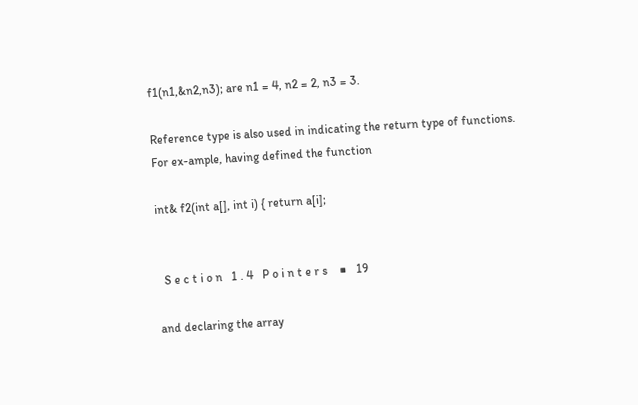f1(n1,&n2,n3); are n1 = 4, n2 = 2, n3 = 3.

Reference type is also used in indicating the return type of functions. For ex-ample, having defined the function

int& f2(int a[], int i) { return a[i];


  S e c t i o n   1 . 4   P o i n t e r s    ■   19

and declaring the array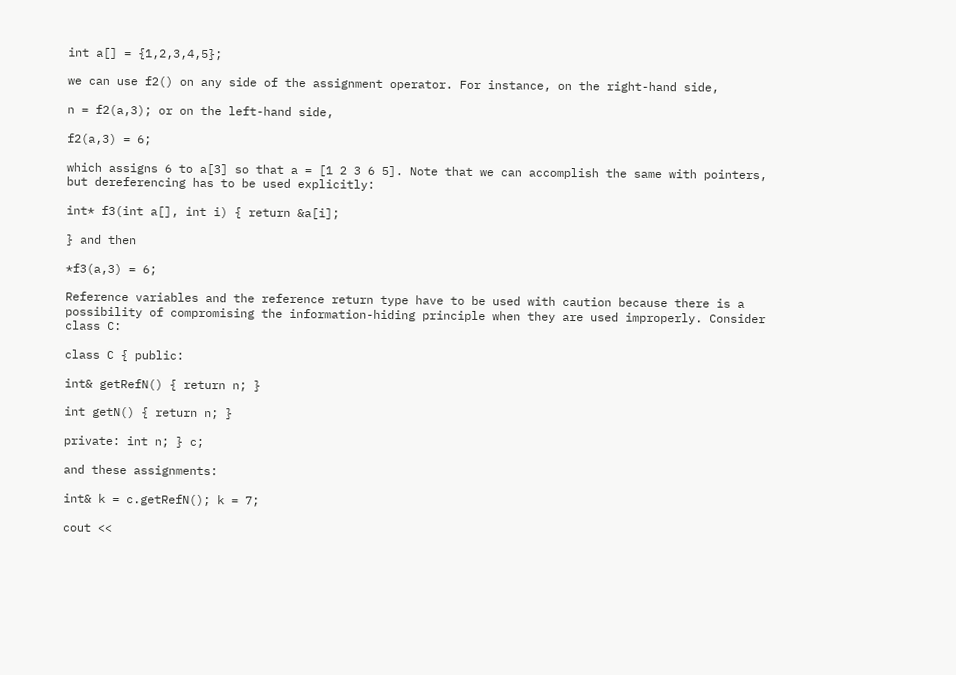int a[] = {1,2,3,4,5};

we can use f2() on any side of the assignment operator. For instance, on the right-hand side,

n = f2(a,3); or on the left-hand side,

f2(a,3) = 6;

which assigns 6 to a[3] so that a = [1 2 3 6 5]. Note that we can accomplish the same with pointers, but dereferencing has to be used explicitly:

int* f3(int a[], int i) { return &a[i];

} and then

*f3(a,3) = 6;

Reference variables and the reference return type have to be used with caution because there is a possibility of compromising the information-hiding principle when they are used improperly. Consider class C:

class C { public:

int& getRefN() { return n; }

int getN() { return n; }

private: int n; } c;

and these assignments:

int& k = c.getRefN(); k = 7;

cout <<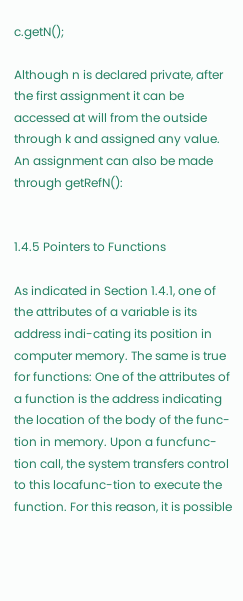c.getN();

Although n is declared private, after the first assignment it can be accessed at will from the outside through k and assigned any value. An assignment can also be made through getRefN():


1.4.5 Pointers to Functions

As indicated in Section 1.4.1, one of the attributes of a variable is its address indi-cating its position in computer memory. The same is true for functions: One of the attributes of a function is the address indicating the location of the body of the func-tion in memory. Upon a funcfunc-tion call, the system transfers control to this locafunc-tion to execute the function. For this reason, it is possible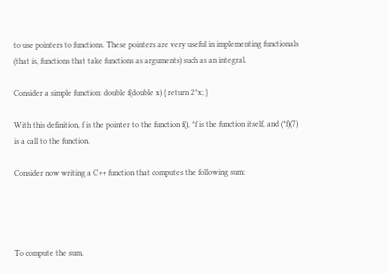to use pointers to functions. These pointers are very useful in implementing functionals (that is, functions that take functions as arguments) such as an integral.

Consider a simple function: double f(double x) { return 2*x; }

With this definition, f is the pointer to the function f(), *f is the function itself, and (*f)(7) is a call to the function.

Consider now writing a C++ function that computes the following sum:




To compute the sum,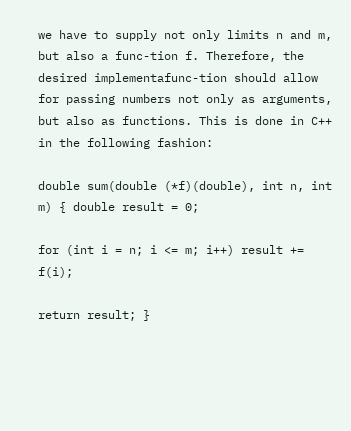we have to supply not only limits n and m, but also a func-tion f. Therefore, the desired implementafunc-tion should allow for passing numbers not only as arguments, but also as functions. This is done in C++ in the following fashion:

double sum(double (*f)(double), int n, int m) { double result = 0;

for (int i = n; i <= m; i++) result += f(i);

return result; }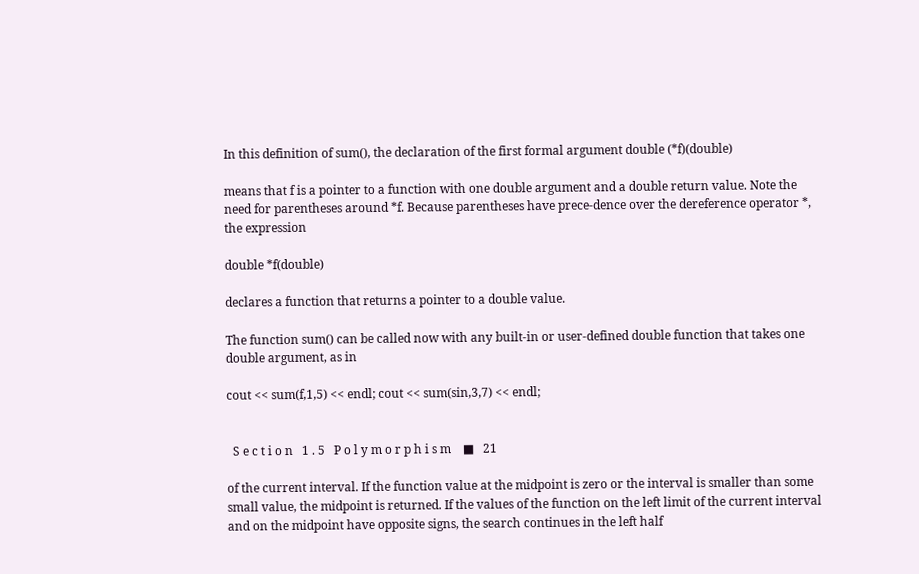In this definition of sum(), the declaration of the first formal argument double (*f)(double)

means that f is a pointer to a function with one double argument and a double return value. Note the need for parentheses around *f. Because parentheses have prece-dence over the dereference operator *, the expression

double *f(double)

declares a function that returns a pointer to a double value.

The function sum() can be called now with any built-in or user-defined double function that takes one double argument, as in

cout << sum(f,1,5) << endl; cout << sum(sin,3,7) << endl;


  S e c t i o n   1 . 5   P o l y m o r p h i s m    ■   21

of the current interval. If the function value at the midpoint is zero or the interval is smaller than some small value, the midpoint is returned. If the values of the function on the left limit of the current interval and on the midpoint have opposite signs, the search continues in the left half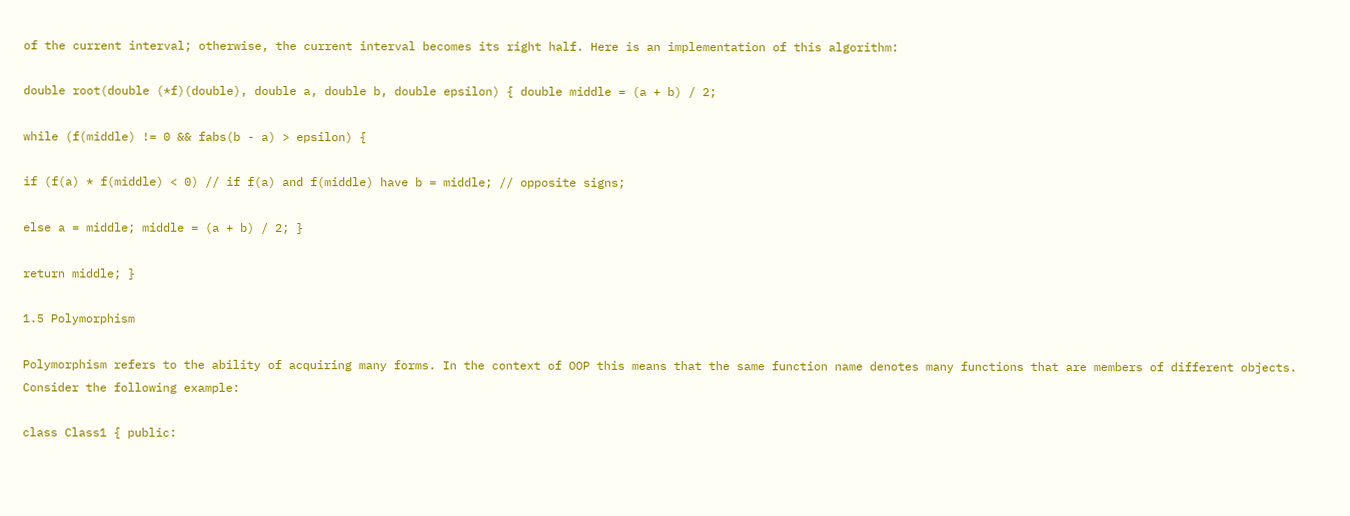of the current interval; otherwise, the current interval becomes its right half. Here is an implementation of this algorithm:

double root(double (*f)(double), double a, double b, double epsilon) { double middle = (a + b) / 2;

while (f(middle) != 0 && fabs(b - a) > epsilon) {

if (f(a) * f(middle) < 0) // if f(a) and f(middle) have b = middle; // opposite signs;

else a = middle; middle = (a + b) / 2; }

return middle; }

1.5 Polymorphism

Polymorphism refers to the ability of acquiring many forms. In the context of OOP this means that the same function name denotes many functions that are members of different objects. Consider the following example:

class Class1 { public: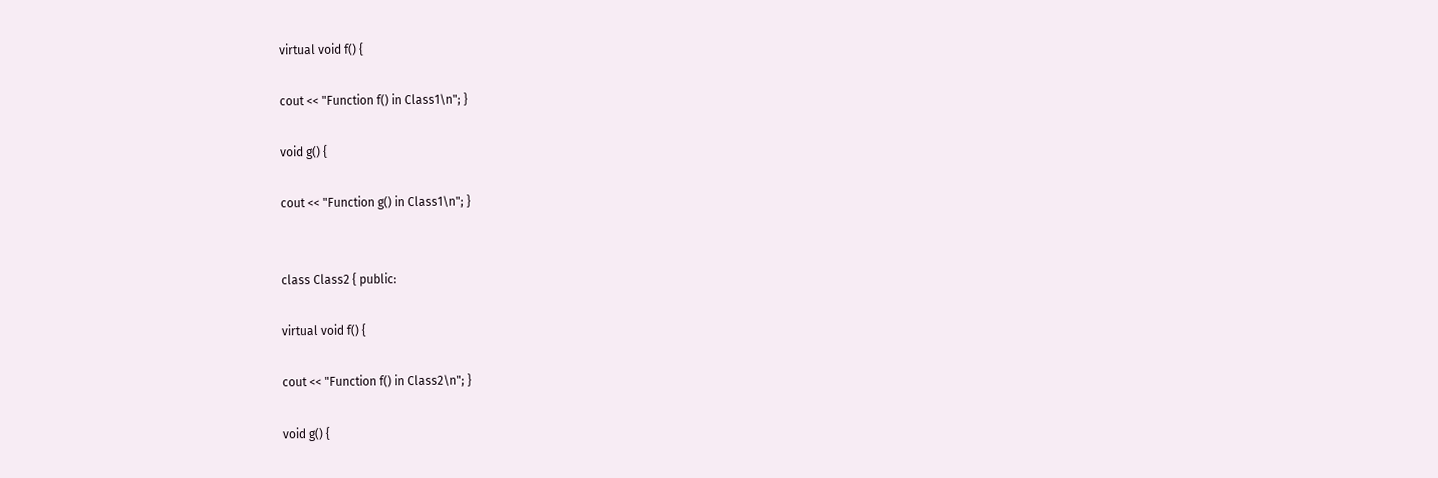virtual void f() {

cout << "Function f() in Class1\n"; }

void g() {

cout << "Function g() in Class1\n"; }


class Class2 { public:

virtual void f() {

cout << "Function f() in Class2\n"; }

void g() {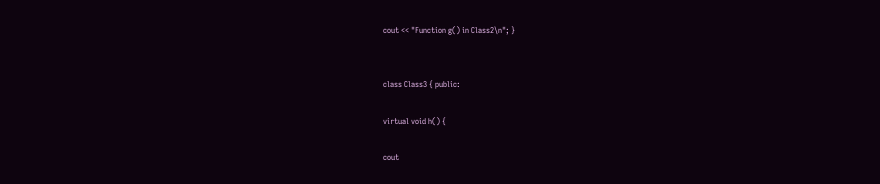cout << "Function g() in Class2\n"; }


class Class3 { public:

virtual void h() {

cout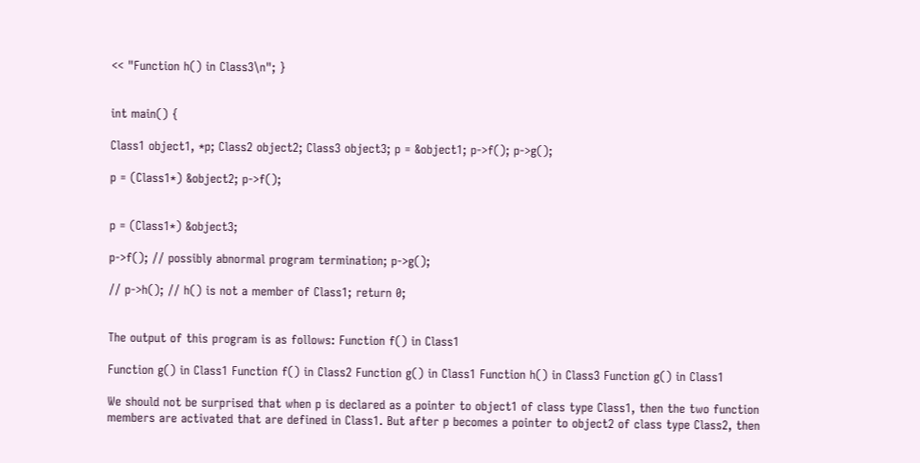<< "Function h() in Class3\n"; }


int main() {

Class1 object1, *p; Class2 object2; Class3 object3; p = &object1; p->f(); p->g();

p = (Class1*) &object2; p->f();


p = (Class1*) &object3;

p->f(); // possibly abnormal program termination; p->g();

// p->h(); // h() is not a member of Class1; return 0;


The output of this program is as follows: Function f() in Class1

Function g() in Class1 Function f() in Class2 Function g() in Class1 Function h() in Class3 Function g() in Class1

We should not be surprised that when p is declared as a pointer to object1 of class type Class1, then the two function members are activated that are defined in Class1. But after p becomes a pointer to object2 of class type Class2, then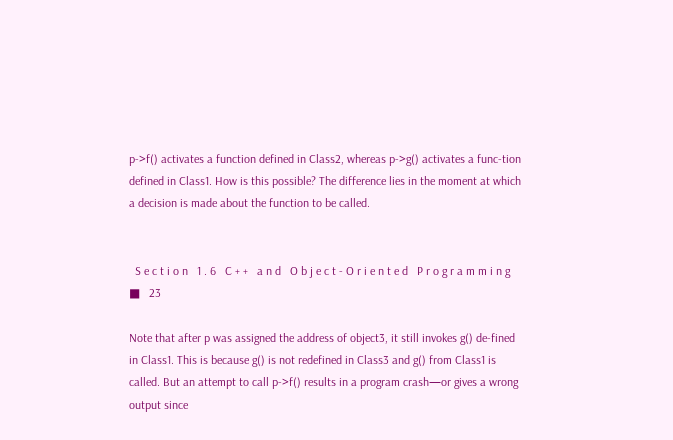p->f() activates a function defined in Class2, whereas p->g() activates a func-tion defined in Class1. How is this possible? The difference lies in the moment at which a decision is made about the function to be called.


  S e c t i o n   1 . 6   C + +   a n d   O b j e c t - O r i e n t e d   P r o g r a m m i n g     ■   23

Note that after p was assigned the address of object3, it still invokes g() de-fined in Class1. This is because g() is not redefined in Class3 and g() from Class1 is called. But an attempt to call p->f() results in a program crash—or gives a wrong output since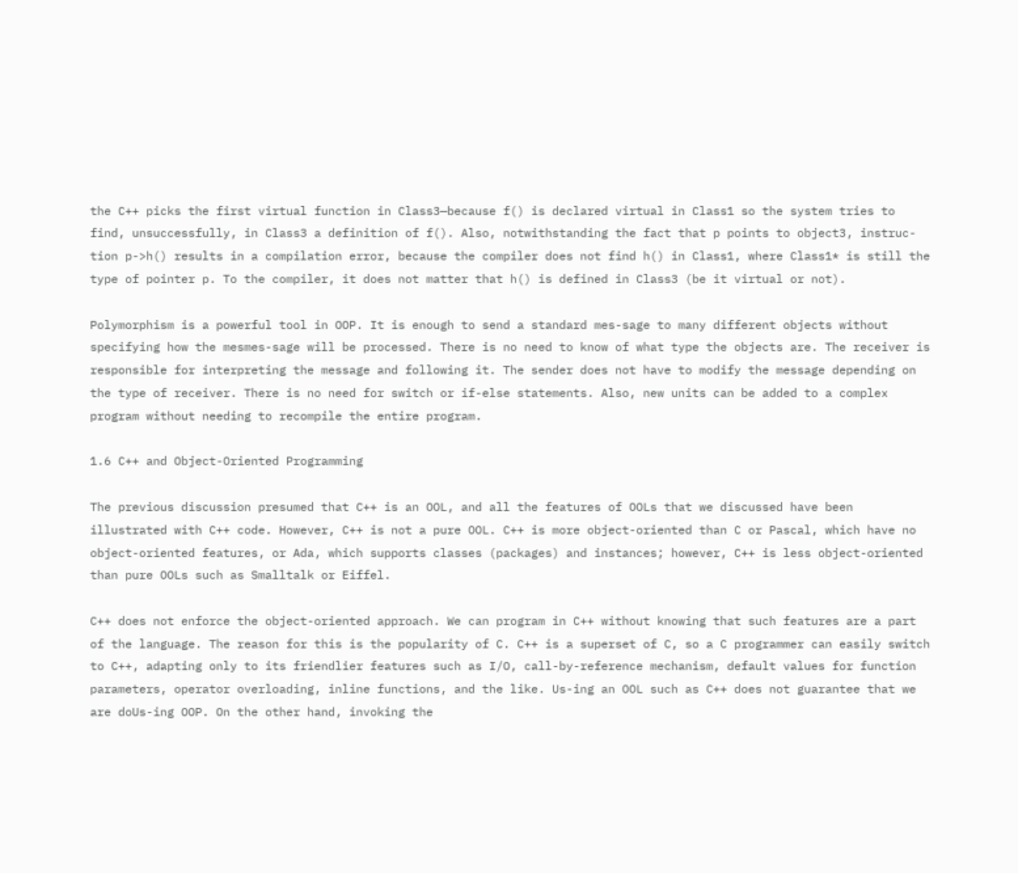the C++ picks the first virtual function in Class3—because f() is declared virtual in Class1 so the system tries to find, unsuccessfully, in Class3 a definition of f(). Also, notwithstanding the fact that p points to object3, instruc-tion p->h() results in a compilation error, because the compiler does not find h() in Class1, where Class1* is still the type of pointer p. To the compiler, it does not matter that h() is defined in Class3 (be it virtual or not).

Polymorphism is a powerful tool in OOP. It is enough to send a standard mes-sage to many different objects without specifying how the mesmes-sage will be processed. There is no need to know of what type the objects are. The receiver is responsible for interpreting the message and following it. The sender does not have to modify the message depending on the type of receiver. There is no need for switch or if-else statements. Also, new units can be added to a complex program without needing to recompile the entire program.

1.6 C++ and Object-Oriented Programming

The previous discussion presumed that C++ is an OOL, and all the features of OOLs that we discussed have been illustrated with C++ code. However, C++ is not a pure OOL. C++ is more object-oriented than C or Pascal, which have no object-oriented features, or Ada, which supports classes (packages) and instances; however, C++ is less object-oriented than pure OOLs such as Smalltalk or Eiffel.

C++ does not enforce the object-oriented approach. We can program in C++ without knowing that such features are a part of the language. The reason for this is the popularity of C. C++ is a superset of C, so a C programmer can easily switch to C++, adapting only to its friendlier features such as I/O, call-by-reference mechanism, default values for function parameters, operator overloading, inline functions, and the like. Us-ing an OOL such as C++ does not guarantee that we are doUs-ing OOP. On the other hand, invoking the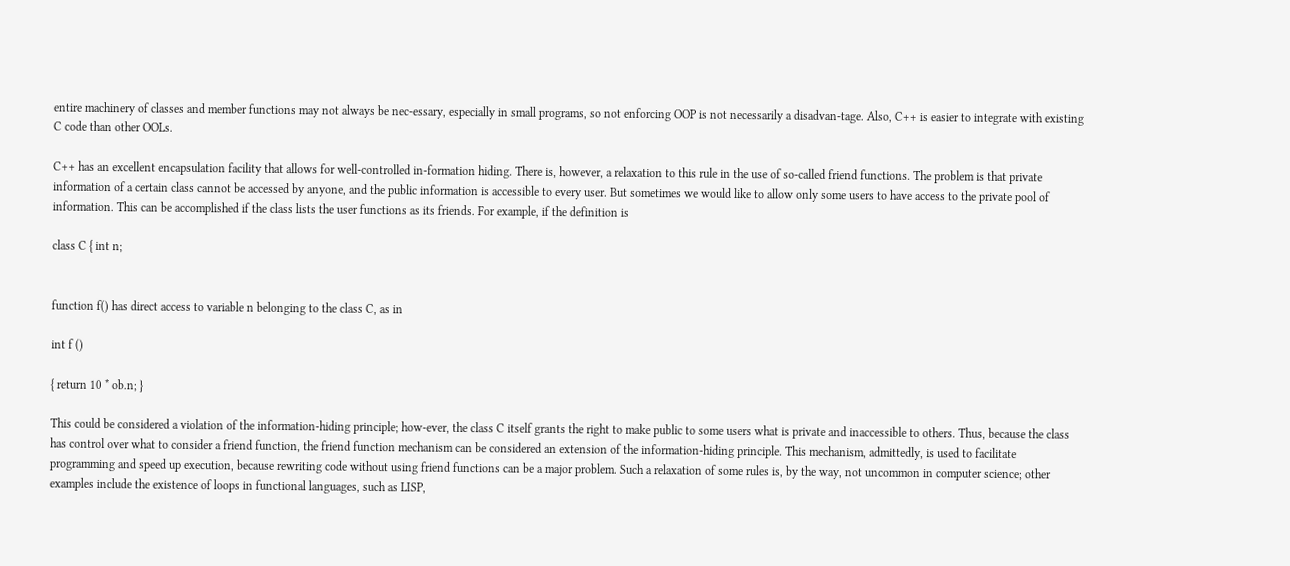entire machinery of classes and member functions may not always be nec-essary, especially in small programs, so not enforcing OOP is not necessarily a disadvan-tage. Also, C++ is easier to integrate with existing C code than other OOLs.

C++ has an excellent encapsulation facility that allows for well-controlled in-formation hiding. There is, however, a relaxation to this rule in the use of so-called friend functions. The problem is that private information of a certain class cannot be accessed by anyone, and the public information is accessible to every user. But sometimes we would like to allow only some users to have access to the private pool of information. This can be accomplished if the class lists the user functions as its friends. For example, if the definition is

class C { int n;


function f() has direct access to variable n belonging to the class C, as in

int f ()

{ return 10 * ob.n; }

This could be considered a violation of the information-hiding principle; how-ever, the class C itself grants the right to make public to some users what is private and inaccessible to others. Thus, because the class has control over what to consider a friend function, the friend function mechanism can be considered an extension of the information-hiding principle. This mechanism, admittedly, is used to facilitate programming and speed up execution, because rewriting code without using friend functions can be a major problem. Such a relaxation of some rules is, by the way, not uncommon in computer science; other examples include the existence of loops in functional languages, such as LISP,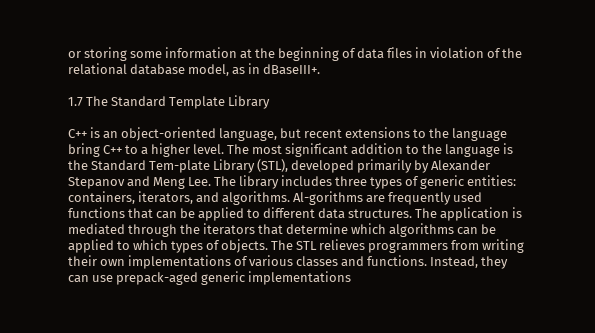or storing some information at the beginning of data files in violation of the relational database model, as in dBaseIII+.

1.7 The Standard Template Library

C++ is an object-oriented language, but recent extensions to the language bring C++ to a higher level. The most significant addition to the language is the Standard Tem-plate Library (STL), developed primarily by Alexander Stepanov and Meng Lee. The library includes three types of generic entities: containers, iterators, and algorithms. Al-gorithms are frequently used functions that can be applied to different data structures. The application is mediated through the iterators that determine which algorithms can be applied to which types of objects. The STL relieves programmers from writing their own implementations of various classes and functions. Instead, they can use prepack-aged generic implementations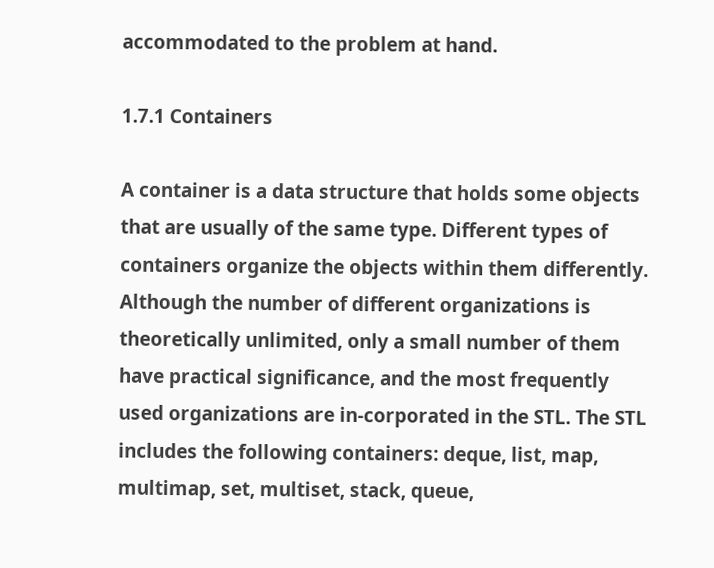accommodated to the problem at hand.

1.7.1 Containers

A container is a data structure that holds some objects that are usually of the same type. Different types of containers organize the objects within them differently. Although the number of different organizations is theoretically unlimited, only a small number of them have practical significance, and the most frequently used organizations are in-corporated in the STL. The STL includes the following containers: deque, list, map, multimap, set, multiset, stack, queue,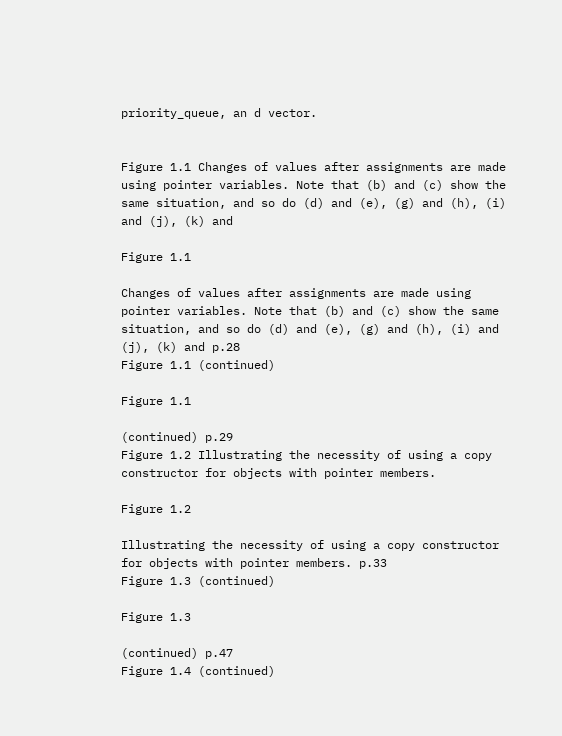priority_queue, an d vector.


Figure 1.1 Changes of values after assignments are made using pointer variables. Note that (b) and (c) show the same situation, and so do (d) and (e), (g) and (h), (i) and (j), (k) and

Figure 1.1

Changes of values after assignments are made using pointer variables. Note that (b) and (c) show the same situation, and so do (d) and (e), (g) and (h), (i) and (j), (k) and p.28
Figure 1.1 (continued)

Figure 1.1

(continued) p.29
Figure 1.2 Illustrating the necessity of using a copy constructor for objects with pointer members.

Figure 1.2

Illustrating the necessity of using a copy constructor for objects with pointer members. p.33
Figure 1.3 (continued)

Figure 1.3

(continued) p.47
Figure 1.4 (continued)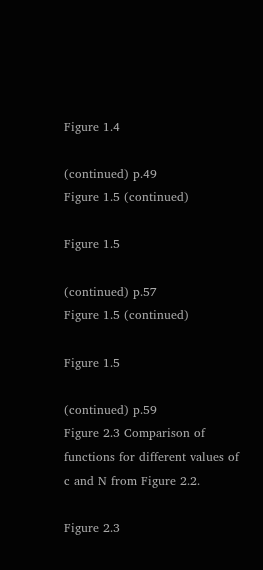Figure 1.4

(continued) p.49
Figure 1.5 (continued)

Figure 1.5

(continued) p.57
Figure 1.5 (continued)

Figure 1.5

(continued) p.59
Figure 2.3 Comparison of functions for different values of c and N from Figure 2.2.

Figure 2.3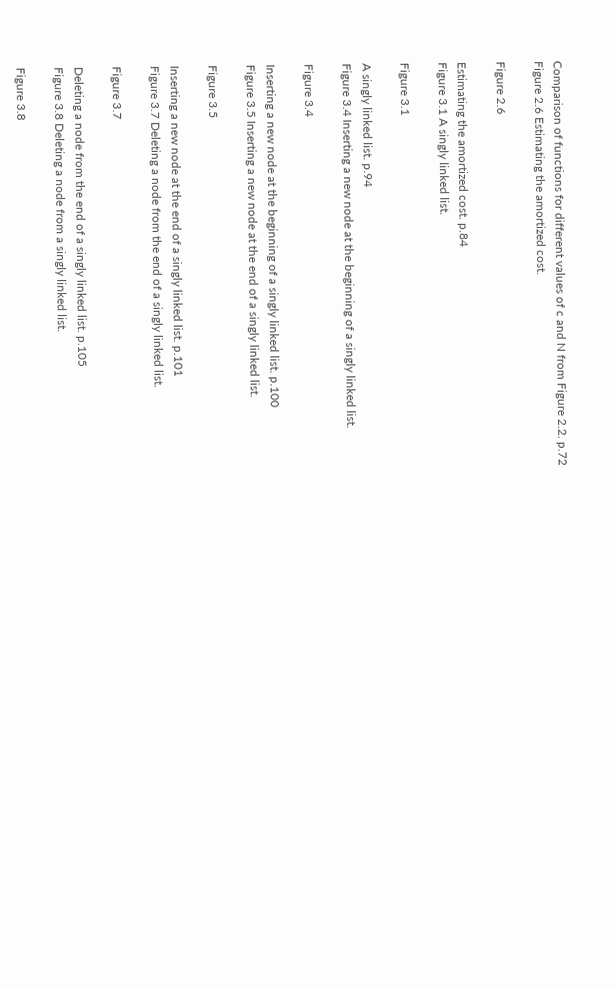Comparison of functions for different values of c and N from Figure 2.2. p.72
Figure 2.6 Estimating the amortized cost.

Figure 2.6

Estimating the amortized cost. p.84
Figure 3.1 A singly linked list.

Figure 3.1

A singly linked list. p.94
Figure 3.4 Inserting a new node at the beginning of a singly linked list.

Figure 3.4

Inserting a new node at the beginning of a singly linked list. p.100
Figure 3.5 Inserting a new node at the end of a singly linked list.

Figure 3.5

Inserting a new node at the end of a singly linked list. p.101
Figure 3.7 Deleting a node from the end of a singly linked list.

Figure 3.7

Deleting a node from the end of a singly linked list. p.105
Figure 3.8 Deleting a node from a singly linked list.

Figure 3.8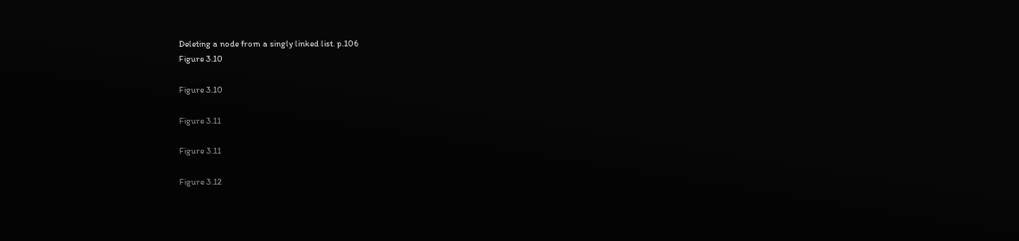Deleting a node from a singly linked list. p.106
Figure 3.10

Figure 3.10

Figure 3.11

Figure 3.11

Figure 3.12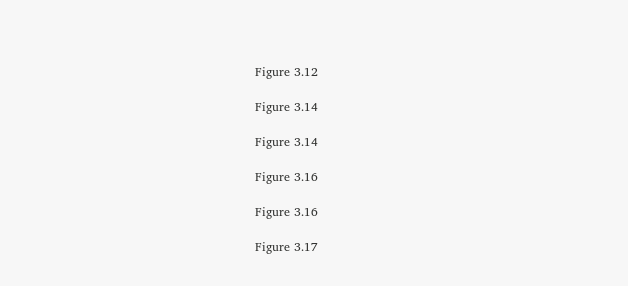Figure 3.12

Figure 3.14

Figure 3.14

Figure 3.16

Figure 3.16

Figure 3.17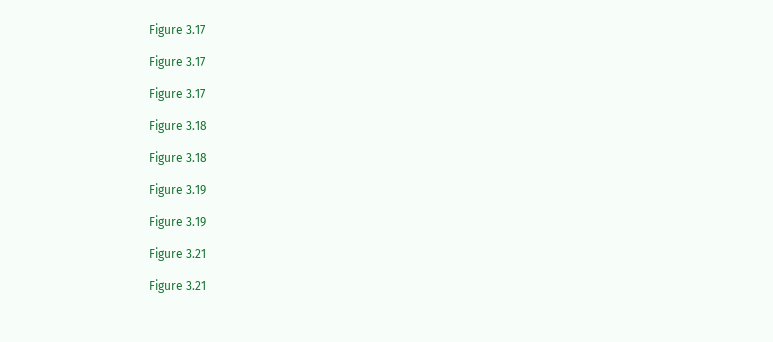Figure 3.17

Figure 3.17

Figure 3.17

Figure 3.18

Figure 3.18

Figure 3.19

Figure 3.19

Figure 3.21

Figure 3.21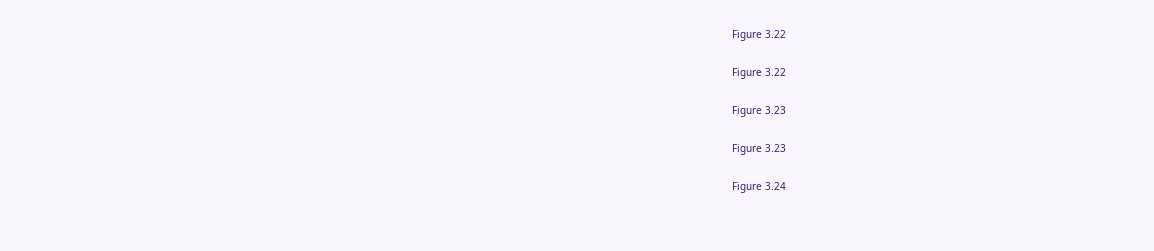Figure 3.22

Figure 3.22

Figure 3.23

Figure 3.23

Figure 3.24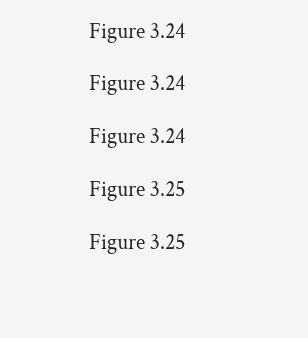Figure 3.24

Figure 3.24

Figure 3.24

Figure 3.25

Figure 3.25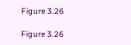Figure 3.26

Figure 3.26